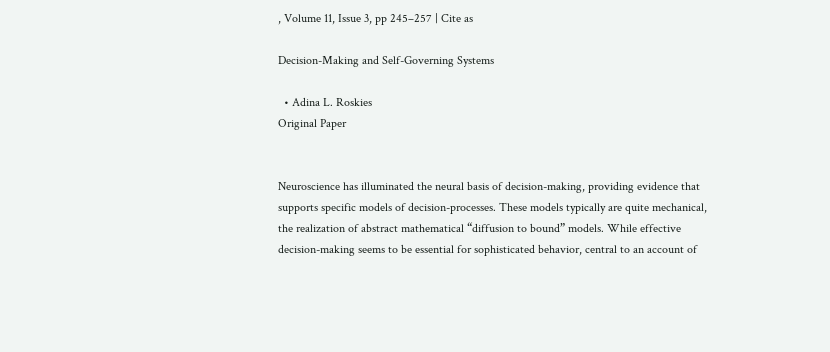, Volume 11, Issue 3, pp 245–257 | Cite as

Decision-Making and Self-Governing Systems

  • Adina L. Roskies
Original Paper


Neuroscience has illuminated the neural basis of decision-making, providing evidence that supports specific models of decision-processes. These models typically are quite mechanical, the realization of abstract mathematical “diffusion to bound” models. While effective decision-making seems to be essential for sophisticated behavior, central to an account of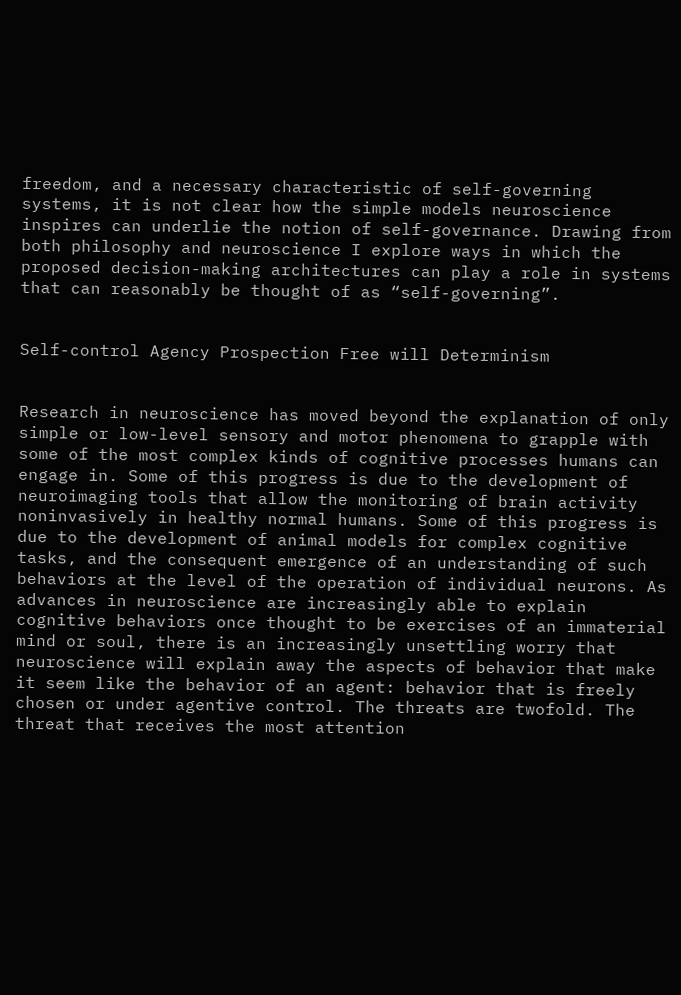freedom, and a necessary characteristic of self-governing systems, it is not clear how the simple models neuroscience inspires can underlie the notion of self-governance. Drawing from both philosophy and neuroscience I explore ways in which the proposed decision-making architectures can play a role in systems that can reasonably be thought of as “self-governing”.


Self-control Agency Prospection Free will Determinism


Research in neuroscience has moved beyond the explanation of only simple or low-level sensory and motor phenomena to grapple with some of the most complex kinds of cognitive processes humans can engage in. Some of this progress is due to the development of neuroimaging tools that allow the monitoring of brain activity noninvasively in healthy normal humans. Some of this progress is due to the development of animal models for complex cognitive tasks, and the consequent emergence of an understanding of such behaviors at the level of the operation of individual neurons. As advances in neuroscience are increasingly able to explain cognitive behaviors once thought to be exercises of an immaterial mind or soul, there is an increasingly unsettling worry that neuroscience will explain away the aspects of behavior that make it seem like the behavior of an agent: behavior that is freely chosen or under agentive control. The threats are twofold. The threat that receives the most attention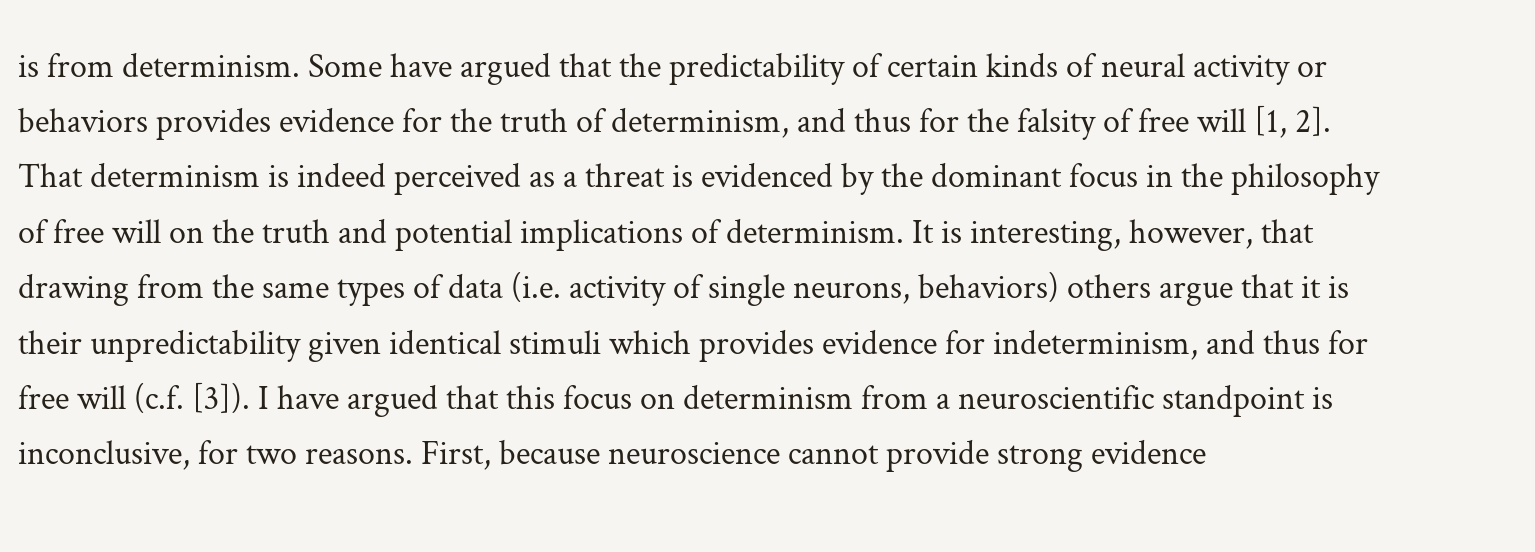is from determinism. Some have argued that the predictability of certain kinds of neural activity or behaviors provides evidence for the truth of determinism, and thus for the falsity of free will [1, 2]. That determinism is indeed perceived as a threat is evidenced by the dominant focus in the philosophy of free will on the truth and potential implications of determinism. It is interesting, however, that drawing from the same types of data (i.e. activity of single neurons, behaviors) others argue that it is their unpredictability given identical stimuli which provides evidence for indeterminism, and thus for free will (c.f. [3]). I have argued that this focus on determinism from a neuroscientific standpoint is inconclusive, for two reasons. First, because neuroscience cannot provide strong evidence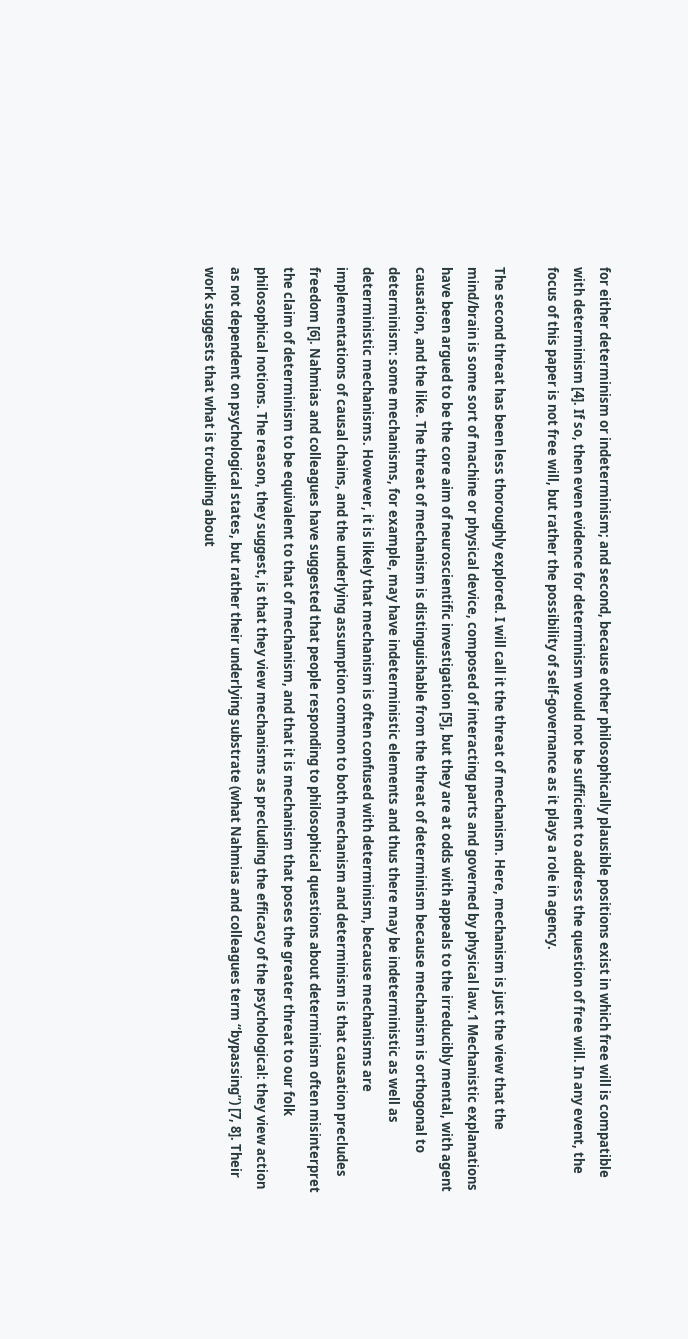for either determinism or indeterminism; and second, because other philosophically plausible positions exist in which free will is compatible with determinism [4]. If so, then even evidence for determinism would not be sufficient to address the question of free will. In any event, the focus of this paper is not free will, but rather the possibility of self-governance as it plays a role in agency.

The second threat has been less thoroughly explored. I will call it the threat of mechanism. Here, mechanism is just the view that the mind/brain is some sort of machine or physical device, composed of interacting parts and governed by physical law.1 Mechanistic explanations have been argued to be the core aim of neuroscientific investigation [5], but they are at odds with appeals to the irreducibly mental, with agent causation, and the like. The threat of mechanism is distinguishable from the threat of determinism because mechanism is orthogonal to determinism: some mechanisms, for example, may have indeterministic elements and thus there may be indeterministic as well as deterministic mechanisms. However, it is likely that mechanism is often confused with determinism, because mechanisms are implementations of causal chains, and the underlying assumption common to both mechanism and determinism is that causation precludes freedom [6]. Nahmias and colleagues have suggested that people responding to philosophical questions about determinism often misinterpret the claim of determinism to be equivalent to that of mechanism, and that it is mechanism that poses the greater threat to our folk philosophical notions. The reason, they suggest, is that they view mechanisms as precluding the efficacy of the psychological: they view action as not dependent on psychological states, but rather their underlying substrate (what Nahmias and colleagues term “bypassing”) [7, 8]. Their work suggests that what is troubling about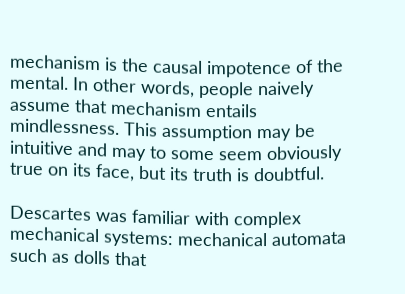mechanism is the causal impotence of the mental. In other words, people naively assume that mechanism entails mindlessness. This assumption may be intuitive and may to some seem obviously true on its face, but its truth is doubtful.

Descartes was familiar with complex mechanical systems: mechanical automata such as dolls that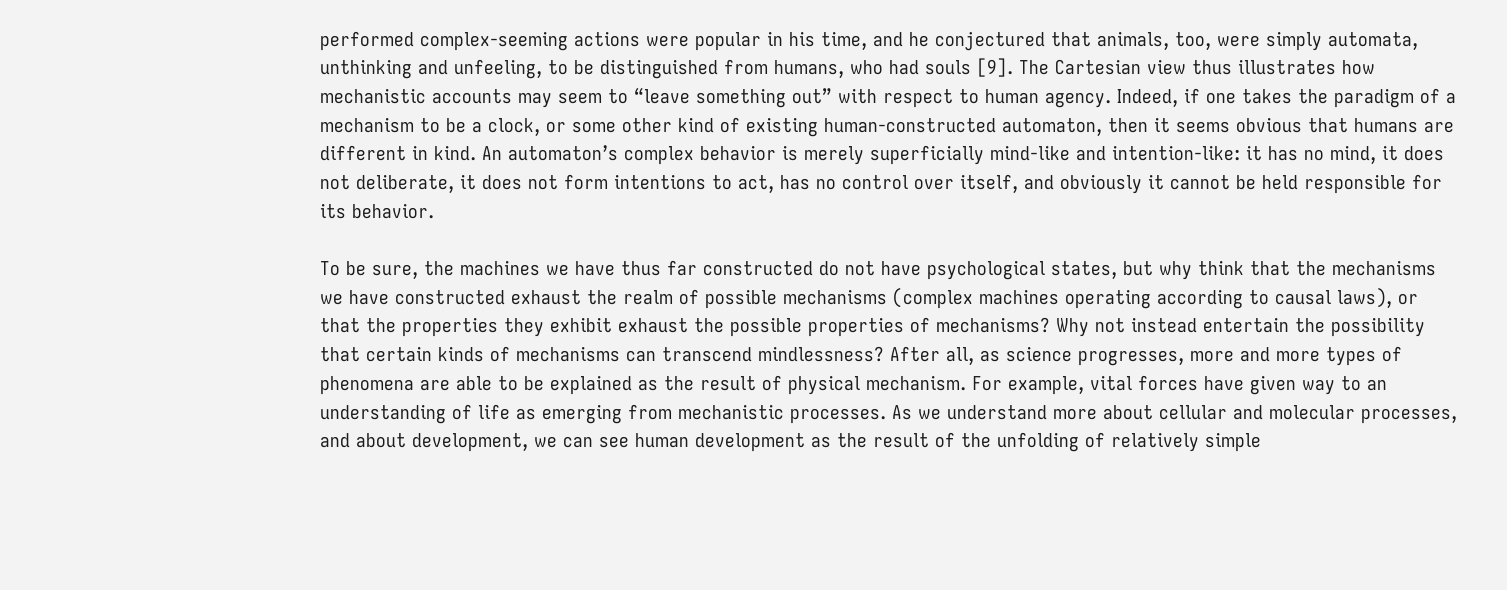performed complex-seeming actions were popular in his time, and he conjectured that animals, too, were simply automata, unthinking and unfeeling, to be distinguished from humans, who had souls [9]. The Cartesian view thus illustrates how mechanistic accounts may seem to “leave something out” with respect to human agency. Indeed, if one takes the paradigm of a mechanism to be a clock, or some other kind of existing human-constructed automaton, then it seems obvious that humans are different in kind. An automaton’s complex behavior is merely superficially mind-like and intention-like: it has no mind, it does not deliberate, it does not form intentions to act, has no control over itself, and obviously it cannot be held responsible for its behavior.

To be sure, the machines we have thus far constructed do not have psychological states, but why think that the mechanisms we have constructed exhaust the realm of possible mechanisms (complex machines operating according to causal laws), or that the properties they exhibit exhaust the possible properties of mechanisms? Why not instead entertain the possibility that certain kinds of mechanisms can transcend mindlessness? After all, as science progresses, more and more types of phenomena are able to be explained as the result of physical mechanism. For example, vital forces have given way to an understanding of life as emerging from mechanistic processes. As we understand more about cellular and molecular processes, and about development, we can see human development as the result of the unfolding of relatively simple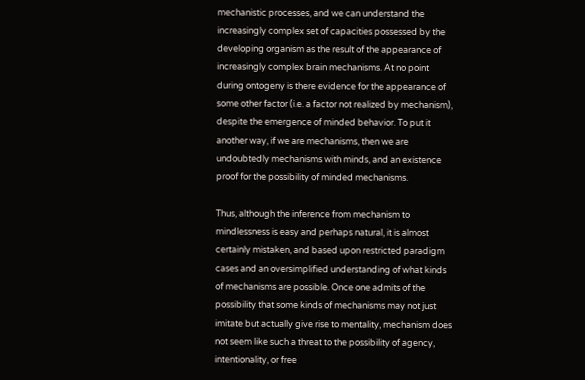mechanistic processes, and we can understand the increasingly complex set of capacities possessed by the developing organism as the result of the appearance of increasingly complex brain mechanisms. At no point during ontogeny is there evidence for the appearance of some other factor (i.e. a factor not realized by mechanism), despite the emergence of minded behavior. To put it another way, if we are mechanisms, then we are undoubtedly mechanisms with minds, and an existence proof for the possibility of minded mechanisms.

Thus, although the inference from mechanism to mindlessness is easy and perhaps natural, it is almost certainly mistaken, and based upon restricted paradigm cases and an oversimplified understanding of what kinds of mechanisms are possible. Once one admits of the possibility that some kinds of mechanisms may not just imitate but actually give rise to mentality, mechanism does not seem like such a threat to the possibility of agency, intentionality, or free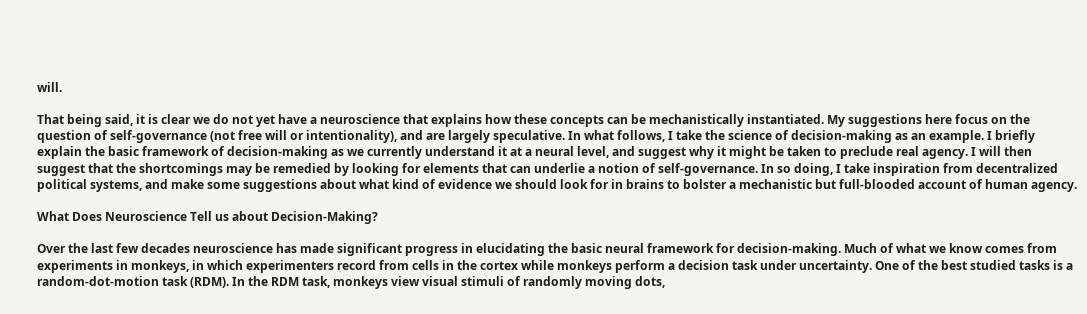will.

That being said, it is clear we do not yet have a neuroscience that explains how these concepts can be mechanistically instantiated. My suggestions here focus on the question of self-governance (not free will or intentionality), and are largely speculative. In what follows, I take the science of decision-making as an example. I briefly explain the basic framework of decision-making as we currently understand it at a neural level, and suggest why it might be taken to preclude real agency. I will then suggest that the shortcomings may be remedied by looking for elements that can underlie a notion of self-governance. In so doing, I take inspiration from decentralized political systems, and make some suggestions about what kind of evidence we should look for in brains to bolster a mechanistic but full-blooded account of human agency.

What Does Neuroscience Tell us about Decision-Making?

Over the last few decades neuroscience has made significant progress in elucidating the basic neural framework for decision-making. Much of what we know comes from experiments in monkeys, in which experimenters record from cells in the cortex while monkeys perform a decision task under uncertainty. One of the best studied tasks is a random-dot-motion task (RDM). In the RDM task, monkeys view visual stimuli of randomly moving dots,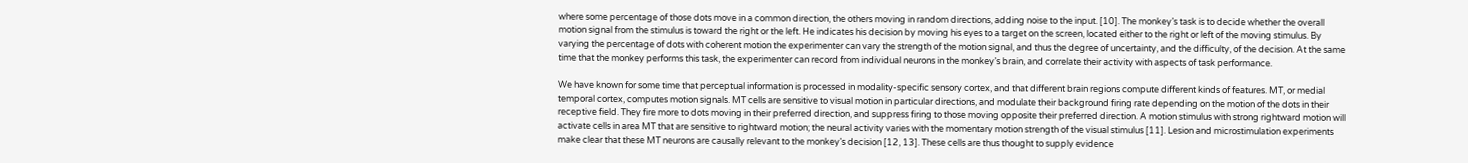where some percentage of those dots move in a common direction, the others moving in random directions, adding noise to the input. [10]. The monkey’s task is to decide whether the overall motion signal from the stimulus is toward the right or the left. He indicates his decision by moving his eyes to a target on the screen, located either to the right or left of the moving stimulus. By varying the percentage of dots with coherent motion the experimenter can vary the strength of the motion signal, and thus the degree of uncertainty, and the difficulty, of the decision. At the same time that the monkey performs this task, the experimenter can record from individual neurons in the monkey’s brain, and correlate their activity with aspects of task performance.

We have known for some time that perceptual information is processed in modality-specific sensory cortex, and that different brain regions compute different kinds of features. MT, or medial temporal cortex, computes motion signals. MT cells are sensitive to visual motion in particular directions, and modulate their background firing rate depending on the motion of the dots in their receptive field. They fire more to dots moving in their preferred direction, and suppress firing to those moving opposite their preferred direction. A motion stimulus with strong rightward motion will activate cells in area MT that are sensitive to rightward motion; the neural activity varies with the momentary motion strength of the visual stimulus [11]. Lesion and microstimulation experiments make clear that these MT neurons are causally relevant to the monkey’s decision [12, 13]. These cells are thus thought to supply evidence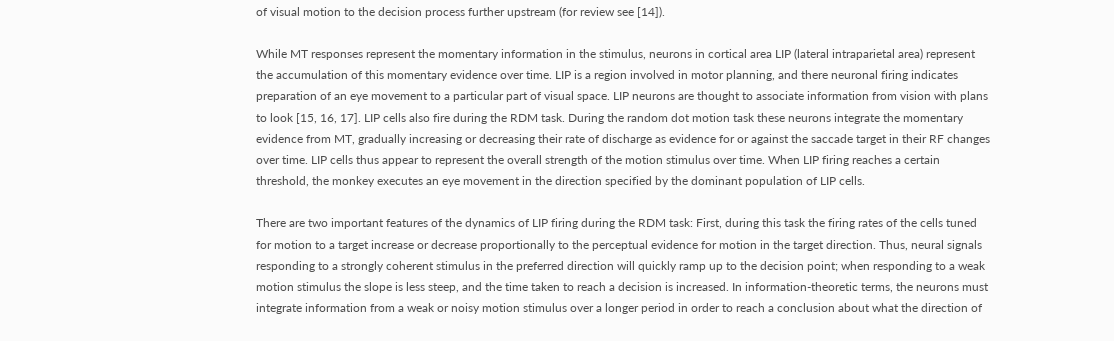of visual motion to the decision process further upstream (for review see [14]).

While MT responses represent the momentary information in the stimulus, neurons in cortical area LIP (lateral intraparietal area) represent the accumulation of this momentary evidence over time. LIP is a region involved in motor planning, and there neuronal firing indicates preparation of an eye movement to a particular part of visual space. LIP neurons are thought to associate information from vision with plans to look [15, 16, 17]. LIP cells also fire during the RDM task. During the random dot motion task these neurons integrate the momentary evidence from MT, gradually increasing or decreasing their rate of discharge as evidence for or against the saccade target in their RF changes over time. LIP cells thus appear to represent the overall strength of the motion stimulus over time. When LIP firing reaches a certain threshold, the monkey executes an eye movement in the direction specified by the dominant population of LIP cells.

There are two important features of the dynamics of LIP firing during the RDM task: First, during this task the firing rates of the cells tuned for motion to a target increase or decrease proportionally to the perceptual evidence for motion in the target direction. Thus, neural signals responding to a strongly coherent stimulus in the preferred direction will quickly ramp up to the decision point; when responding to a weak motion stimulus the slope is less steep, and the time taken to reach a decision is increased. In information-theoretic terms, the neurons must integrate information from a weak or noisy motion stimulus over a longer period in order to reach a conclusion about what the direction of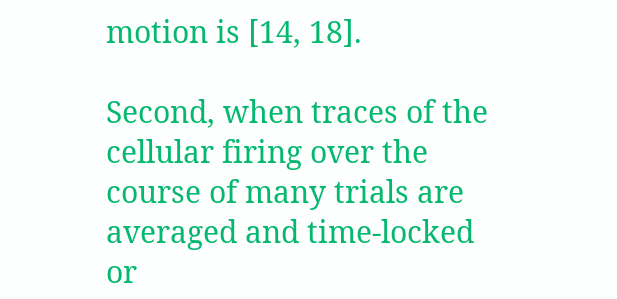motion is [14, 18].

Second, when traces of the cellular firing over the course of many trials are averaged and time-locked or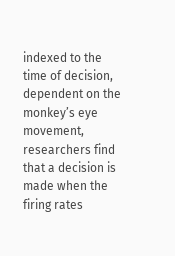indexed to the time of decision, dependent on the monkey’s eye movement, researchers find that a decision is made when the firing rates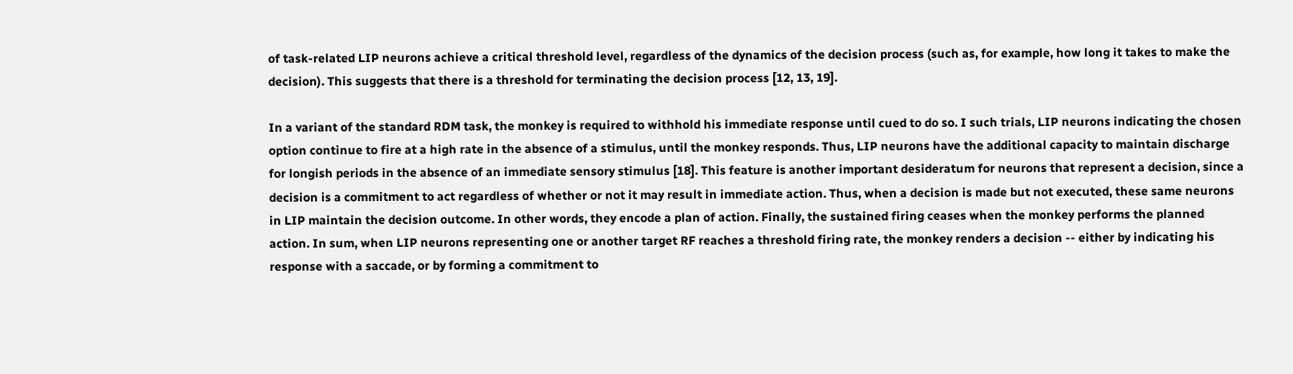of task-related LIP neurons achieve a critical threshold level, regardless of the dynamics of the decision process (such as, for example, how long it takes to make the decision). This suggests that there is a threshold for terminating the decision process [12, 13, 19].

In a variant of the standard RDM task, the monkey is required to withhold his immediate response until cued to do so. I such trials, LIP neurons indicating the chosen option continue to fire at a high rate in the absence of a stimulus, until the monkey responds. Thus, LIP neurons have the additional capacity to maintain discharge for longish periods in the absence of an immediate sensory stimulus [18]. This feature is another important desideratum for neurons that represent a decision, since a decision is a commitment to act regardless of whether or not it may result in immediate action. Thus, when a decision is made but not executed, these same neurons in LIP maintain the decision outcome. In other words, they encode a plan of action. Finally, the sustained firing ceases when the monkey performs the planned action. In sum, when LIP neurons representing one or another target RF reaches a threshold firing rate, the monkey renders a decision -- either by indicating his response with a saccade, or by forming a commitment to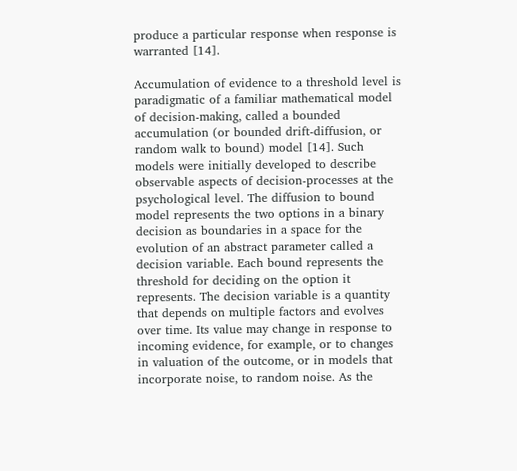produce a particular response when response is warranted [14].

Accumulation of evidence to a threshold level is paradigmatic of a familiar mathematical model of decision-making, called a bounded accumulation (or bounded drift-diffusion, or random walk to bound) model [14]. Such models were initially developed to describe observable aspects of decision-processes at the psychological level. The diffusion to bound model represents the two options in a binary decision as boundaries in a space for the evolution of an abstract parameter called a decision variable. Each bound represents the threshold for deciding on the option it represents. The decision variable is a quantity that depends on multiple factors and evolves over time. Its value may change in response to incoming evidence, for example, or to changes in valuation of the outcome, or in models that incorporate noise, to random noise. As the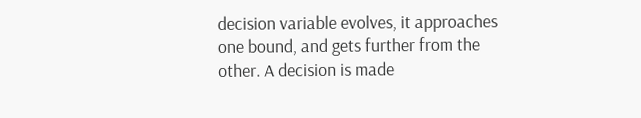decision variable evolves, it approaches one bound, and gets further from the other. A decision is made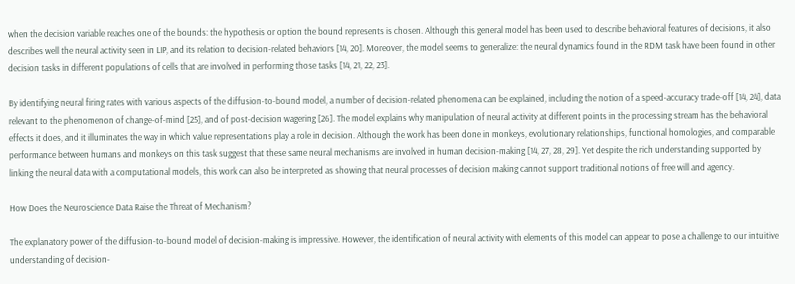when the decision variable reaches one of the bounds: the hypothesis or option the bound represents is chosen. Although this general model has been used to describe behavioral features of decisions, it also describes well the neural activity seen in LIP, and its relation to decision-related behaviors [14, 20]. Moreover, the model seems to generalize: the neural dynamics found in the RDM task have been found in other decision tasks in different populations of cells that are involved in performing those tasks [14, 21, 22, 23].

By identifying neural firing rates with various aspects of the diffusion-to-bound model, a number of decision-related phenomena can be explained, including the notion of a speed-accuracy trade-off [14, 24], data relevant to the phenomenon of change-of-mind [25], and of post-decision wagering [26]. The model explains why manipulation of neural activity at different points in the processing stream has the behavioral effects it does, and it illuminates the way in which value representations play a role in decision. Although the work has been done in monkeys, evolutionary relationships, functional homologies, and comparable performance between humans and monkeys on this task suggest that these same neural mechanisms are involved in human decision-making [14, 27, 28, 29]. Yet despite the rich understanding supported by linking the neural data with a computational models, this work can also be interpreted as showing that neural processes of decision making cannot support traditional notions of free will and agency.

How Does the Neuroscience Data Raise the Threat of Mechanism?

The explanatory power of the diffusion-to-bound model of decision-making is impressive. However, the identification of neural activity with elements of this model can appear to pose a challenge to our intuitive understanding of decision-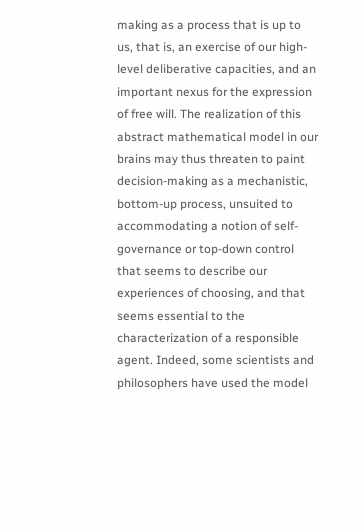making as a process that is up to us, that is, an exercise of our high-level deliberative capacities, and an important nexus for the expression of free will. The realization of this abstract mathematical model in our brains may thus threaten to paint decision-making as a mechanistic, bottom-up process, unsuited to accommodating a notion of self-governance or top-down control that seems to describe our experiences of choosing, and that seems essential to the characterization of a responsible agent. Indeed, some scientists and philosophers have used the model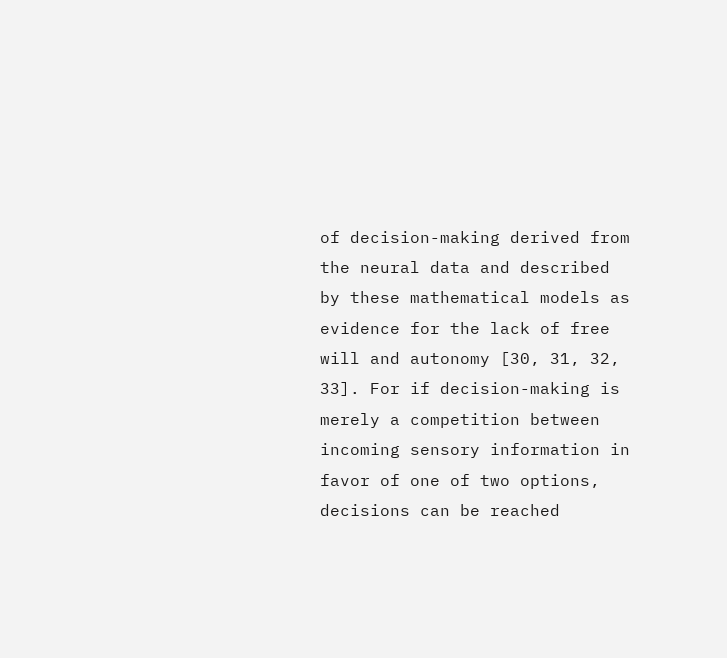of decision-making derived from the neural data and described by these mathematical models as evidence for the lack of free will and autonomy [30, 31, 32, 33]. For if decision-making is merely a competition between incoming sensory information in favor of one of two options, decisions can be reached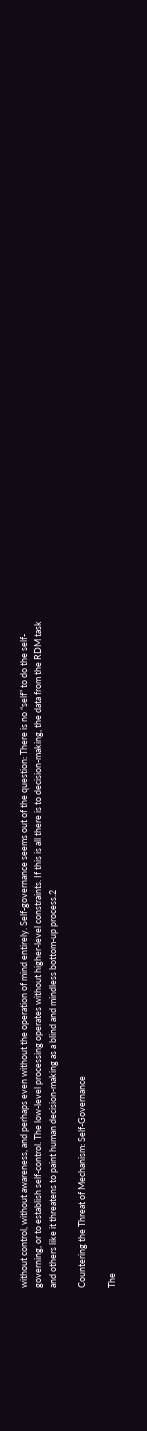without control, without awareness, and perhaps even without the operation of mind entirely. Self-governance seems out of the question: There is no “self” to do the self-governing, or to establish self-control. The low-level processing operates without higher-level constraints. If this is all there is to decision-making, the data from the RDM task and others like it threatens to paint human decision-making as a blind and mindless bottom-up process.2

Countering the Threat of Mechanism: Self-Governance

The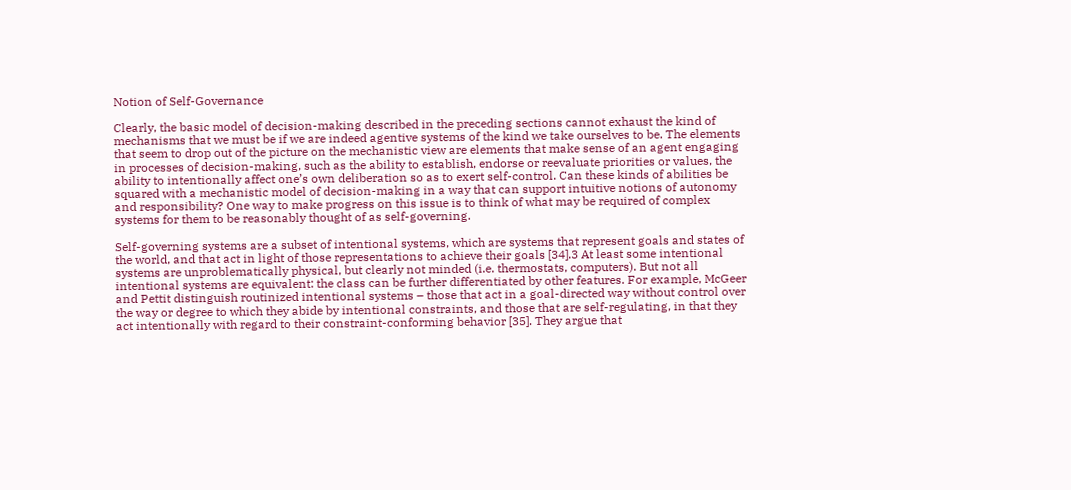Notion of Self-Governance

Clearly, the basic model of decision-making described in the preceding sections cannot exhaust the kind of mechanisms that we must be if we are indeed agentive systems of the kind we take ourselves to be. The elements that seem to drop out of the picture on the mechanistic view are elements that make sense of an agent engaging in processes of decision-making, such as the ability to establish, endorse or reevaluate priorities or values, the ability to intentionally affect one’s own deliberation so as to exert self-control. Can these kinds of abilities be squared with a mechanistic model of decision-making in a way that can support intuitive notions of autonomy and responsibility? One way to make progress on this issue is to think of what may be required of complex systems for them to be reasonably thought of as self-governing.

Self-governing systems are a subset of intentional systems, which are systems that represent goals and states of the world, and that act in light of those representations to achieve their goals [34].3 At least some intentional systems are unproblematically physical, but clearly not minded (i.e. thermostats, computers). But not all intentional systems are equivalent: the class can be further differentiated by other features. For example, McGeer and Pettit distinguish routinized intentional systems – those that act in a goal-directed way without control over the way or degree to which they abide by intentional constraints, and those that are self-regulating, in that they act intentionally with regard to their constraint-conforming behavior [35]. They argue that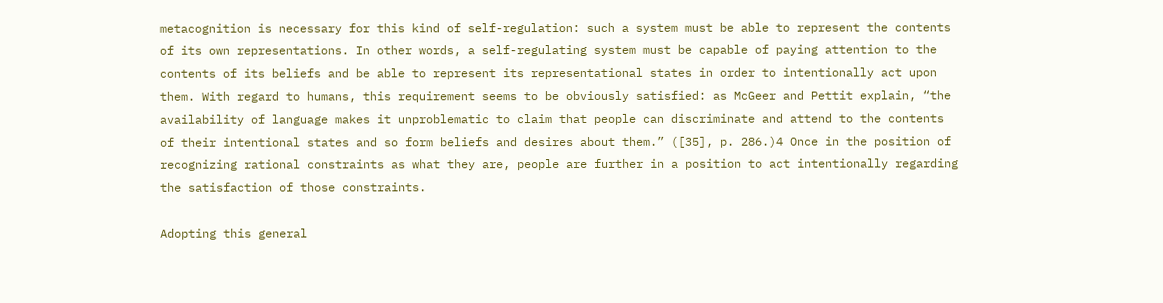metacognition is necessary for this kind of self-regulation: such a system must be able to represent the contents of its own representations. In other words, a self-regulating system must be capable of paying attention to the contents of its beliefs and be able to represent its representational states in order to intentionally act upon them. With regard to humans, this requirement seems to be obviously satisfied: as McGeer and Pettit explain, “the availability of language makes it unproblematic to claim that people can discriminate and attend to the contents of their intentional states and so form beliefs and desires about them.” ([35], p. 286.)4 Once in the position of recognizing rational constraints as what they are, people are further in a position to act intentionally regarding the satisfaction of those constraints.

Adopting this general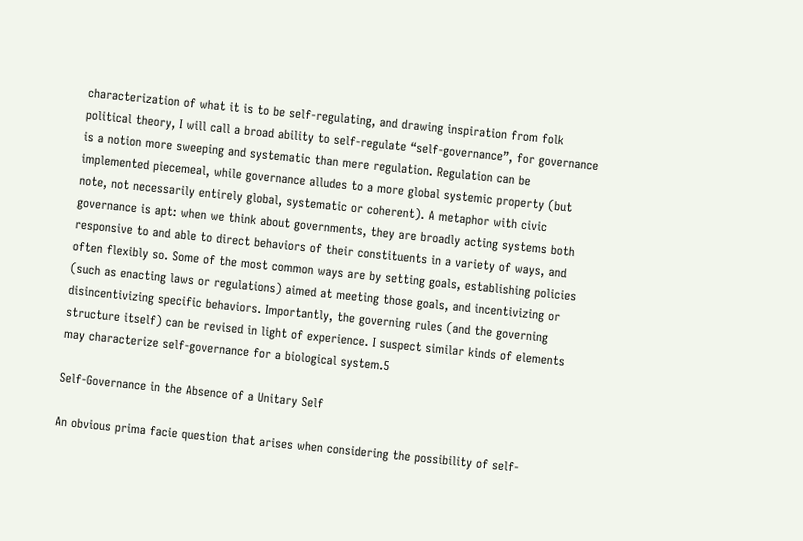characterization of what it is to be self-regulating, and drawing inspiration from folk political theory, I will call a broad ability to self-regulate “self-governance”, for governance is a notion more sweeping and systematic than mere regulation. Regulation can be implemented piecemeal, while governance alludes to a more global systemic property (but note, not necessarily entirely global, systematic or coherent). A metaphor with civic governance is apt: when we think about governments, they are broadly acting systems both responsive to and able to direct behaviors of their constituents in a variety of ways, and often flexibly so. Some of the most common ways are by setting goals, establishing policies (such as enacting laws or regulations) aimed at meeting those goals, and incentivizing or disincentivizing specific behaviors. Importantly, the governing rules (and the governing structure itself) can be revised in light of experience. I suspect similar kinds of elements may characterize self-governance for a biological system.5

Self-Governance in the Absence of a Unitary Self

An obvious prima facie question that arises when considering the possibility of self-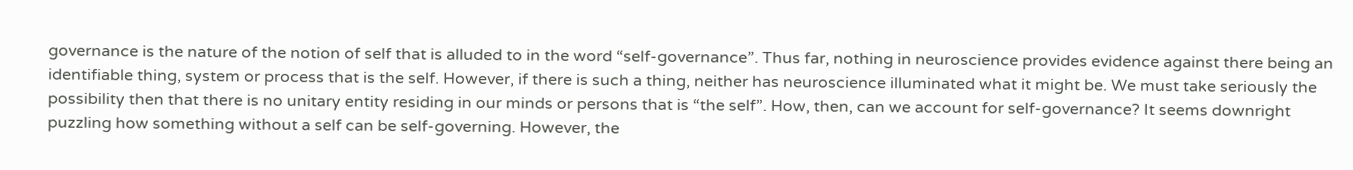governance is the nature of the notion of self that is alluded to in the word “self-governance”. Thus far, nothing in neuroscience provides evidence against there being an identifiable thing, system or process that is the self. However, if there is such a thing, neither has neuroscience illuminated what it might be. We must take seriously the possibility then that there is no unitary entity residing in our minds or persons that is “the self”. How, then, can we account for self-governance? It seems downright puzzling how something without a self can be self-governing. However, the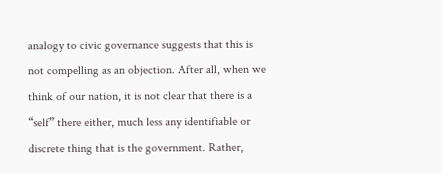analogy to civic governance suggests that this is not compelling as an objection. After all, when we think of our nation, it is not clear that there is a “self” there either, much less any identifiable or discrete thing that is the government. Rather,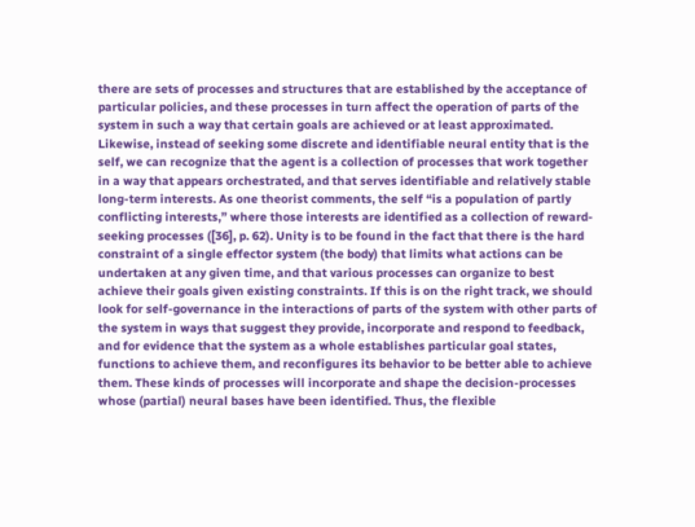there are sets of processes and structures that are established by the acceptance of particular policies, and these processes in turn affect the operation of parts of the system in such a way that certain goals are achieved or at least approximated. Likewise, instead of seeking some discrete and identifiable neural entity that is the self, we can recognize that the agent is a collection of processes that work together in a way that appears orchestrated, and that serves identifiable and relatively stable long-term interests. As one theorist comments, the self “is a population of partly conflicting interests,” where those interests are identified as a collection of reward-seeking processes ([36], p. 62). Unity is to be found in the fact that there is the hard constraint of a single effector system (the body) that limits what actions can be undertaken at any given time, and that various processes can organize to best achieve their goals given existing constraints. If this is on the right track, we should look for self-governance in the interactions of parts of the system with other parts of the system in ways that suggest they provide, incorporate and respond to feedback, and for evidence that the system as a whole establishes particular goal states, functions to achieve them, and reconfigures its behavior to be better able to achieve them. These kinds of processes will incorporate and shape the decision-processes whose (partial) neural bases have been identified. Thus, the flexible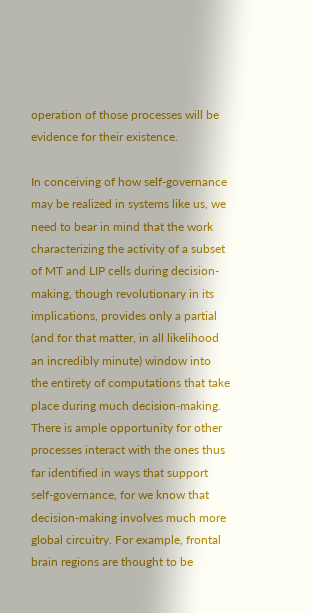operation of those processes will be evidence for their existence.

In conceiving of how self-governance may be realized in systems like us, we need to bear in mind that the work characterizing the activity of a subset of MT and LIP cells during decision-making, though revolutionary in its implications, provides only a partial (and for that matter, in all likelihood an incredibly minute) window into the entirety of computations that take place during much decision-making. There is ample opportunity for other processes interact with the ones thus far identified in ways that support self-governance, for we know that decision-making involves much more global circuitry. For example, frontal brain regions are thought to be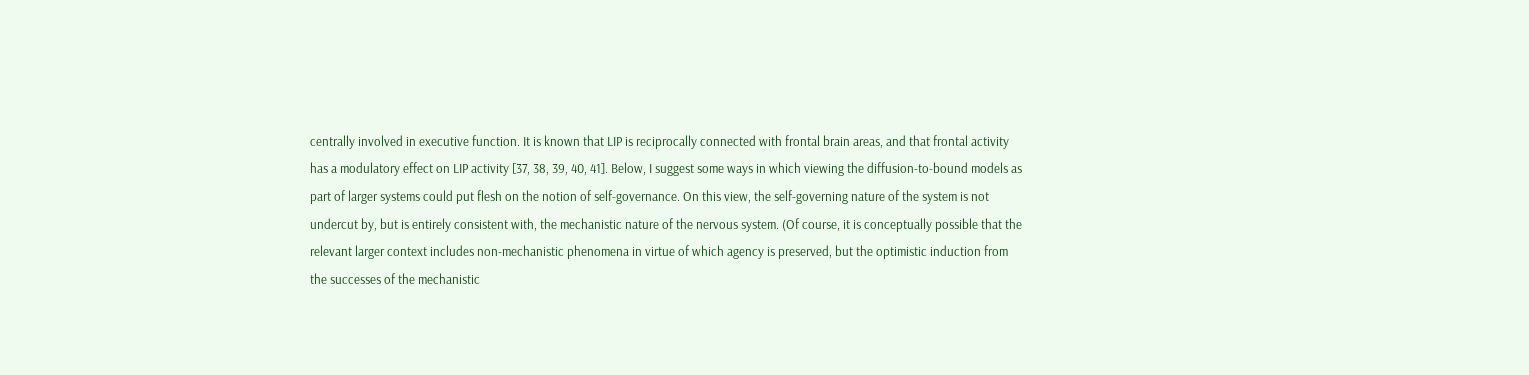centrally involved in executive function. It is known that LIP is reciprocally connected with frontal brain areas, and that frontal activity has a modulatory effect on LIP activity [37, 38, 39, 40, 41]. Below, I suggest some ways in which viewing the diffusion-to-bound models as part of larger systems could put flesh on the notion of self-governance. On this view, the self-governing nature of the system is not undercut by, but is entirely consistent with, the mechanistic nature of the nervous system. (Of course, it is conceptually possible that the relevant larger context includes non-mechanistic phenomena in virtue of which agency is preserved, but the optimistic induction from the successes of the mechanistic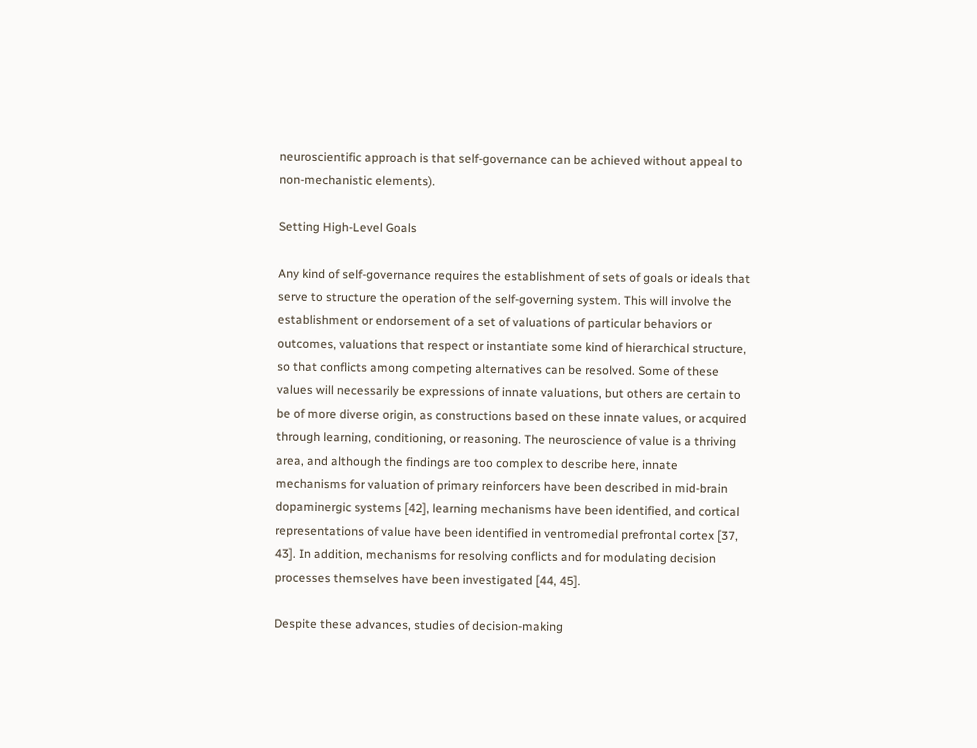neuroscientific approach is that self-governance can be achieved without appeal to non-mechanistic elements).

Setting High-Level Goals

Any kind of self-governance requires the establishment of sets of goals or ideals that serve to structure the operation of the self-governing system. This will involve the establishment or endorsement of a set of valuations of particular behaviors or outcomes, valuations that respect or instantiate some kind of hierarchical structure, so that conflicts among competing alternatives can be resolved. Some of these values will necessarily be expressions of innate valuations, but others are certain to be of more diverse origin, as constructions based on these innate values, or acquired through learning, conditioning, or reasoning. The neuroscience of value is a thriving area, and although the findings are too complex to describe here, innate mechanisms for valuation of primary reinforcers have been described in mid-brain dopaminergic systems [42], learning mechanisms have been identified, and cortical representations of value have been identified in ventromedial prefrontal cortex [37, 43]. In addition, mechanisms for resolving conflicts and for modulating decision processes themselves have been investigated [44, 45].

Despite these advances, studies of decision-making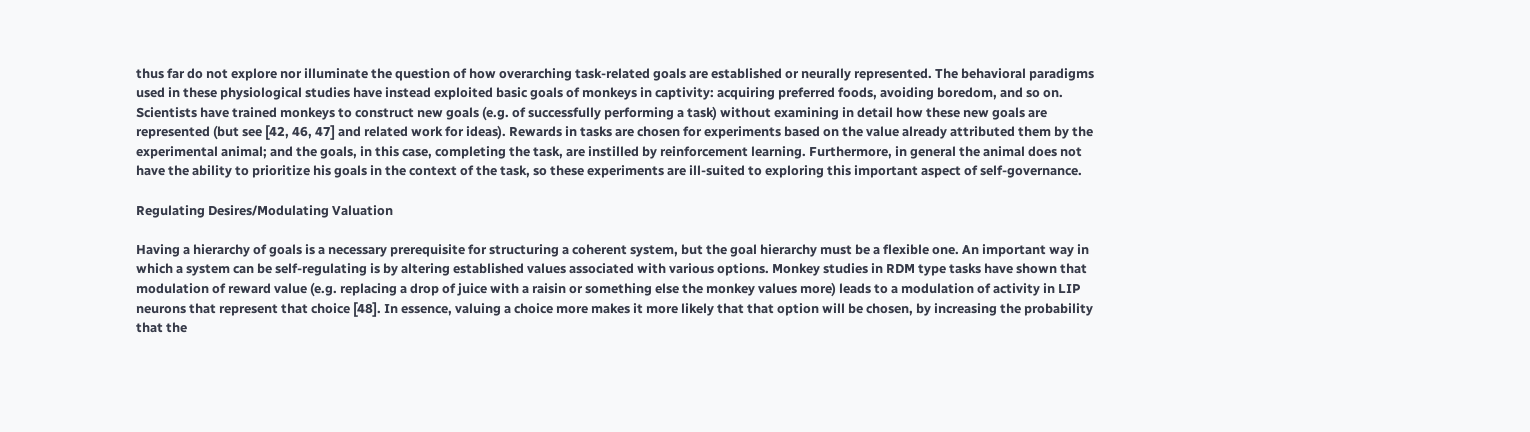thus far do not explore nor illuminate the question of how overarching task-related goals are established or neurally represented. The behavioral paradigms used in these physiological studies have instead exploited basic goals of monkeys in captivity: acquiring preferred foods, avoiding boredom, and so on. Scientists have trained monkeys to construct new goals (e.g. of successfully performing a task) without examining in detail how these new goals are represented (but see [42, 46, 47] and related work for ideas). Rewards in tasks are chosen for experiments based on the value already attributed them by the experimental animal; and the goals, in this case, completing the task, are instilled by reinforcement learning. Furthermore, in general the animal does not have the ability to prioritize his goals in the context of the task, so these experiments are ill-suited to exploring this important aspect of self-governance.

Regulating Desires/Modulating Valuation

Having a hierarchy of goals is a necessary prerequisite for structuring a coherent system, but the goal hierarchy must be a flexible one. An important way in which a system can be self-regulating is by altering established values associated with various options. Monkey studies in RDM type tasks have shown that modulation of reward value (e.g. replacing a drop of juice with a raisin or something else the monkey values more) leads to a modulation of activity in LIP neurons that represent that choice [48]. In essence, valuing a choice more makes it more likely that that option will be chosen, by increasing the probability that the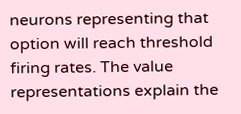neurons representing that option will reach threshold firing rates. The value representations explain the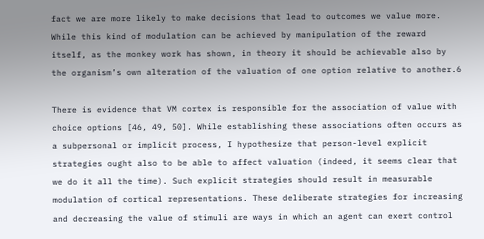fact we are more likely to make decisions that lead to outcomes we value more. While this kind of modulation can be achieved by manipulation of the reward itself, as the monkey work has shown, in theory it should be achievable also by the organism’s own alteration of the valuation of one option relative to another.6

There is evidence that VM cortex is responsible for the association of value with choice options [46, 49, 50]. While establishing these associations often occurs as a subpersonal or implicit process, I hypothesize that person-level explicit strategies ought also to be able to affect valuation (indeed, it seems clear that we do it all the time). Such explicit strategies should result in measurable modulation of cortical representations. These deliberate strategies for increasing and decreasing the value of stimuli are ways in which an agent can exert control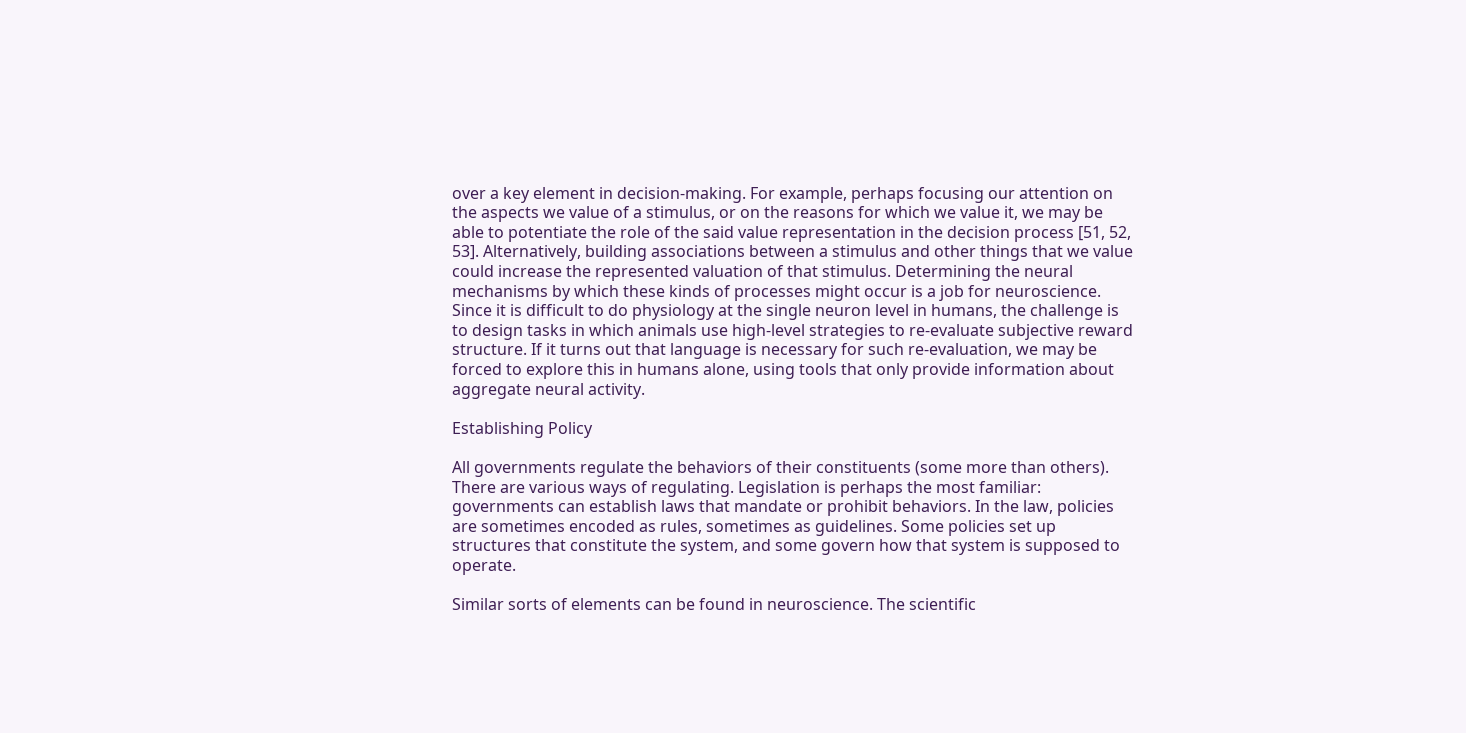over a key element in decision-making. For example, perhaps focusing our attention on the aspects we value of a stimulus, or on the reasons for which we value it, we may be able to potentiate the role of the said value representation in the decision process [51, 52, 53]. Alternatively, building associations between a stimulus and other things that we value could increase the represented valuation of that stimulus. Determining the neural mechanisms by which these kinds of processes might occur is a job for neuroscience. Since it is difficult to do physiology at the single neuron level in humans, the challenge is to design tasks in which animals use high-level strategies to re-evaluate subjective reward structure. If it turns out that language is necessary for such re-evaluation, we may be forced to explore this in humans alone, using tools that only provide information about aggregate neural activity.

Establishing Policy

All governments regulate the behaviors of their constituents (some more than others). There are various ways of regulating. Legislation is perhaps the most familiar: governments can establish laws that mandate or prohibit behaviors. In the law, policies are sometimes encoded as rules, sometimes as guidelines. Some policies set up structures that constitute the system, and some govern how that system is supposed to operate.

Similar sorts of elements can be found in neuroscience. The scientific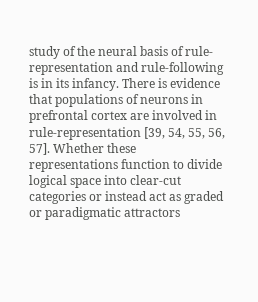study of the neural basis of rule-representation and rule-following is in its infancy. There is evidence that populations of neurons in prefrontal cortex are involved in rule-representation [39, 54, 55, 56, 57]. Whether these representations function to divide logical space into clear-cut categories or instead act as graded or paradigmatic attractors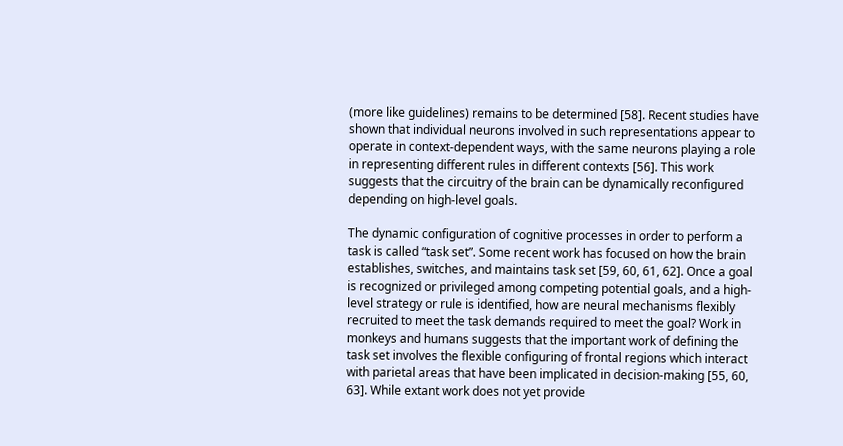(more like guidelines) remains to be determined [58]. Recent studies have shown that individual neurons involved in such representations appear to operate in context-dependent ways, with the same neurons playing a role in representing different rules in different contexts [56]. This work suggests that the circuitry of the brain can be dynamically reconfigured depending on high-level goals.

The dynamic configuration of cognitive processes in order to perform a task is called “task set”. Some recent work has focused on how the brain establishes, switches, and maintains task set [59, 60, 61, 62]. Once a goal is recognized or privileged among competing potential goals, and a high-level strategy or rule is identified, how are neural mechanisms flexibly recruited to meet the task demands required to meet the goal? Work in monkeys and humans suggests that the important work of defining the task set involves the flexible configuring of frontal regions which interact with parietal areas that have been implicated in decision-making [55, 60, 63]. While extant work does not yet provide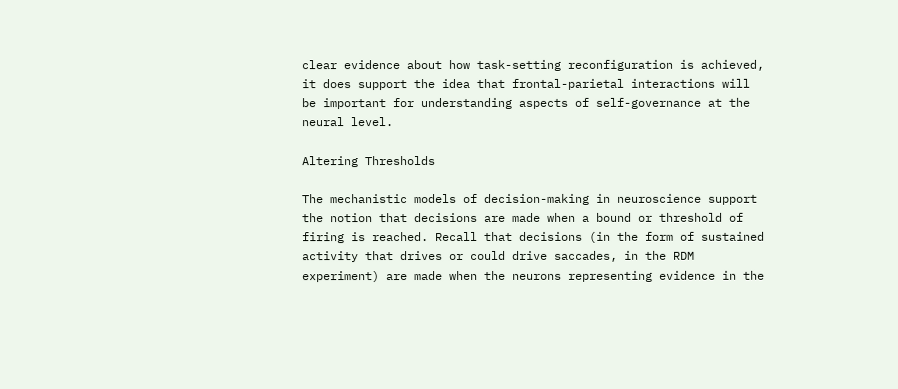clear evidence about how task-setting reconfiguration is achieved, it does support the idea that frontal-parietal interactions will be important for understanding aspects of self-governance at the neural level.

Altering Thresholds

The mechanistic models of decision-making in neuroscience support the notion that decisions are made when a bound or threshold of firing is reached. Recall that decisions (in the form of sustained activity that drives or could drive saccades, in the RDM experiment) are made when the neurons representing evidence in the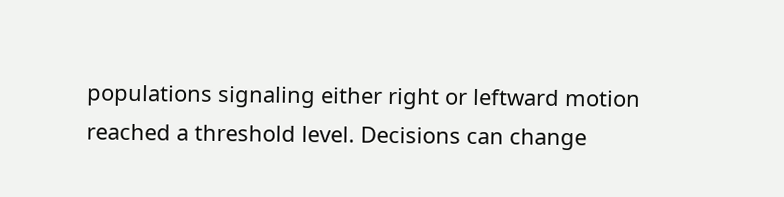populations signaling either right or leftward motion reached a threshold level. Decisions can change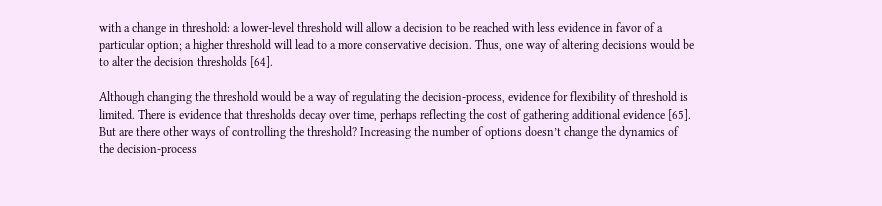with a change in threshold: a lower-level threshold will allow a decision to be reached with less evidence in favor of a particular option; a higher threshold will lead to a more conservative decision. Thus, one way of altering decisions would be to alter the decision thresholds [64].

Although changing the threshold would be a way of regulating the decision-process, evidence for flexibility of threshold is limited. There is evidence that thresholds decay over time, perhaps reflecting the cost of gathering additional evidence [65]. But are there other ways of controlling the threshold? Increasing the number of options doesn’t change the dynamics of the decision-process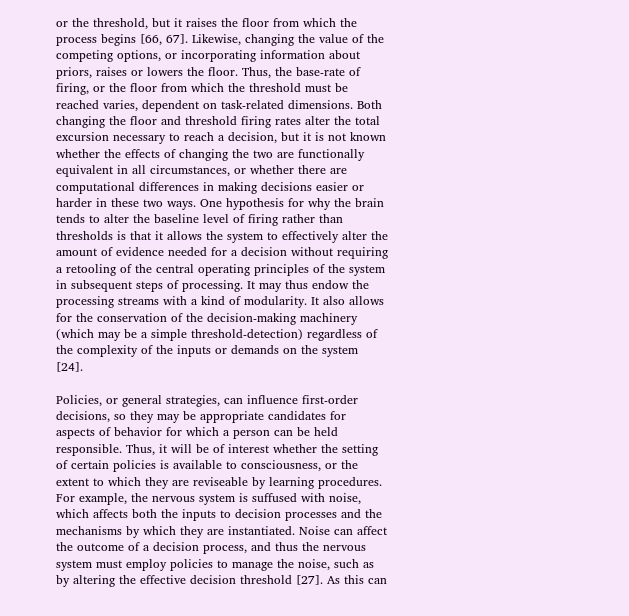or the threshold, but it raises the floor from which the process begins [66, 67]. Likewise, changing the value of the competing options, or incorporating information about priors, raises or lowers the floor. Thus, the base-rate of firing, or the floor from which the threshold must be reached varies, dependent on task-related dimensions. Both changing the floor and threshold firing rates alter the total excursion necessary to reach a decision, but it is not known whether the effects of changing the two are functionally equivalent in all circumstances, or whether there are computational differences in making decisions easier or harder in these two ways. One hypothesis for why the brain tends to alter the baseline level of firing rather than thresholds is that it allows the system to effectively alter the amount of evidence needed for a decision without requiring a retooling of the central operating principles of the system in subsequent steps of processing. It may thus endow the processing streams with a kind of modularity. It also allows for the conservation of the decision-making machinery (which may be a simple threshold-detection) regardless of the complexity of the inputs or demands on the system [24].

Policies, or general strategies, can influence first-order decisions, so they may be appropriate candidates for aspects of behavior for which a person can be held responsible. Thus, it will be of interest whether the setting of certain policies is available to consciousness, or the extent to which they are reviseable by learning procedures. For example, the nervous system is suffused with noise, which affects both the inputs to decision processes and the mechanisms by which they are instantiated. Noise can affect the outcome of a decision process, and thus the nervous system must employ policies to manage the noise, such as by altering the effective decision threshold [27]. As this can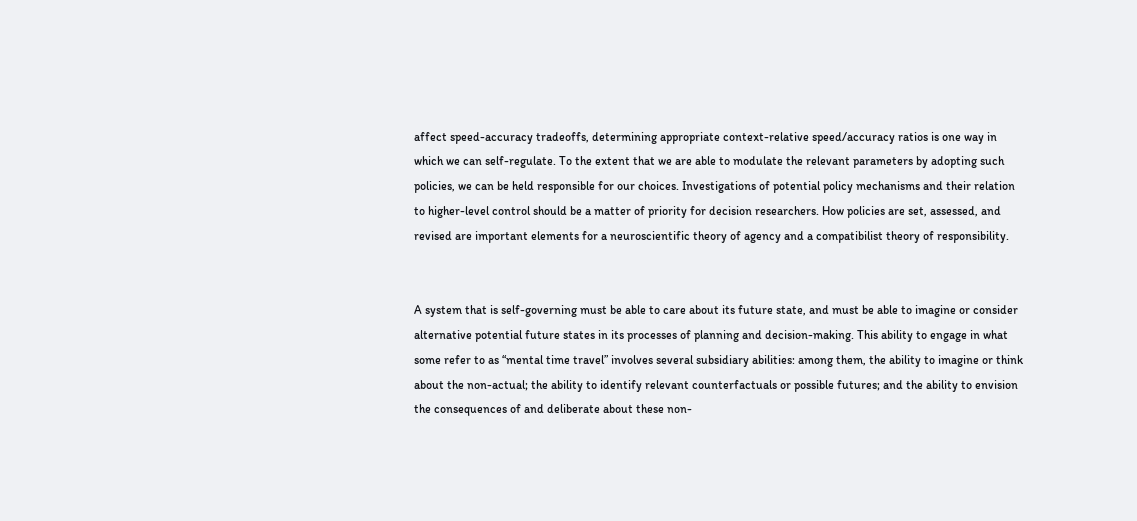affect speed-accuracy tradeoffs, determining appropriate context-relative speed/accuracy ratios is one way in which we can self-regulate. To the extent that we are able to modulate the relevant parameters by adopting such policies, we can be held responsible for our choices. Investigations of potential policy mechanisms and their relation to higher-level control should be a matter of priority for decision researchers. How policies are set, assessed, and revised are important elements for a neuroscientific theory of agency and a compatibilist theory of responsibility.


A system that is self-governing must be able to care about its future state, and must be able to imagine or consider alternative potential future states in its processes of planning and decision-making. This ability to engage in what some refer to as “mental time travel” involves several subsidiary abilities: among them, the ability to imagine or think about the non-actual; the ability to identify relevant counterfactuals or possible futures; and the ability to envision the consequences of and deliberate about these non-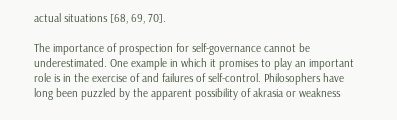actual situations [68, 69, 70].

The importance of prospection for self-governance cannot be underestimated. One example in which it promises to play an important role is in the exercise of and failures of self-control. Philosophers have long been puzzled by the apparent possibility of akrasia or weakness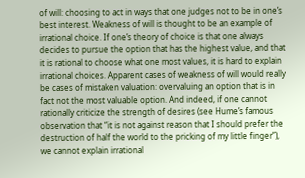of will: choosing to act in ways that one judges not to be in one’s best interest. Weakness of will is thought to be an example of irrational choice. If one’s theory of choice is that one always decides to pursue the option that has the highest value, and that it is rational to choose what one most values, it is hard to explain irrational choices. Apparent cases of weakness of will would really be cases of mistaken valuation: overvaluing an option that is in fact not the most valuable option. And indeed, if one cannot rationally criticize the strength of desires (see Hume’s famous observation that “it is not against reason that I should prefer the destruction of half the world to the pricking of my little finger”), we cannot explain irrational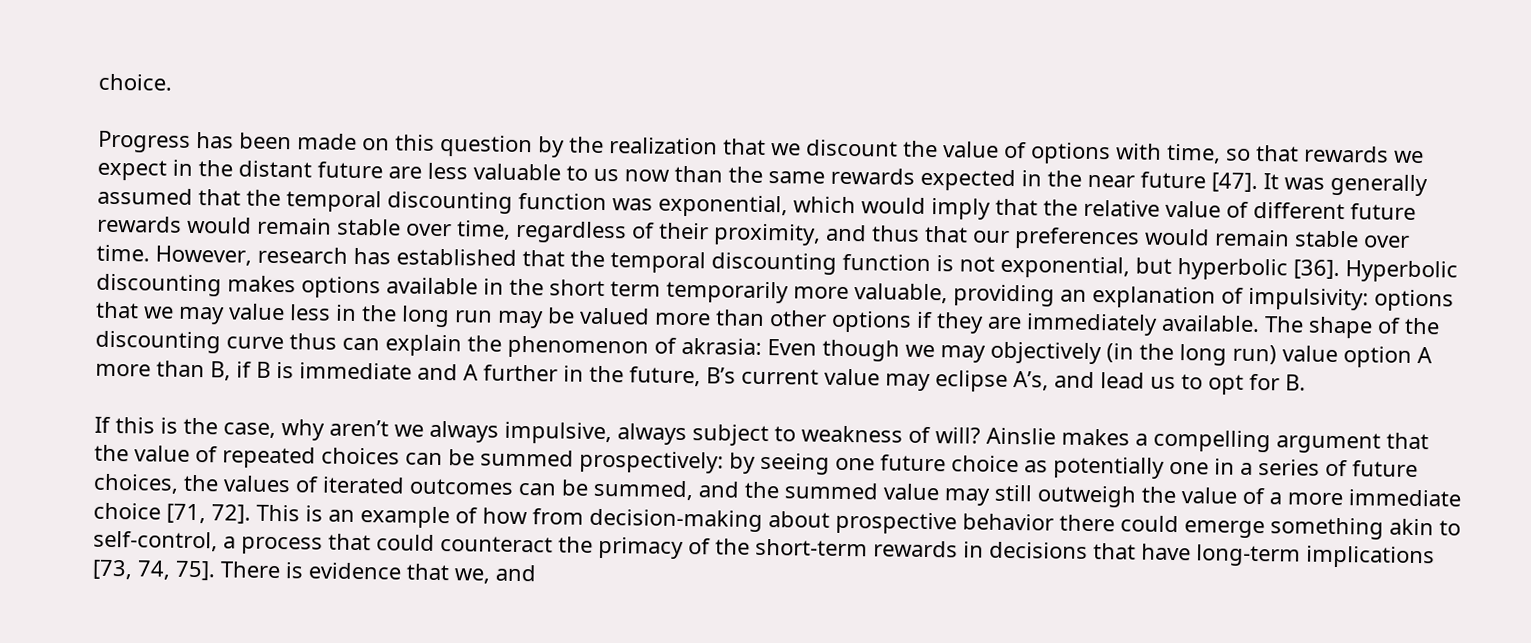choice.

Progress has been made on this question by the realization that we discount the value of options with time, so that rewards we expect in the distant future are less valuable to us now than the same rewards expected in the near future [47]. It was generally assumed that the temporal discounting function was exponential, which would imply that the relative value of different future rewards would remain stable over time, regardless of their proximity, and thus that our preferences would remain stable over time. However, research has established that the temporal discounting function is not exponential, but hyperbolic [36]. Hyperbolic discounting makes options available in the short term temporarily more valuable, providing an explanation of impulsivity: options that we may value less in the long run may be valued more than other options if they are immediately available. The shape of the discounting curve thus can explain the phenomenon of akrasia: Even though we may objectively (in the long run) value option A more than B, if B is immediate and A further in the future, B’s current value may eclipse A’s, and lead us to opt for B.

If this is the case, why aren’t we always impulsive, always subject to weakness of will? Ainslie makes a compelling argument that the value of repeated choices can be summed prospectively: by seeing one future choice as potentially one in a series of future choices, the values of iterated outcomes can be summed, and the summed value may still outweigh the value of a more immediate choice [71, 72]. This is an example of how from decision-making about prospective behavior there could emerge something akin to self-control, a process that could counteract the primacy of the short-term rewards in decisions that have long-term implications [73, 74, 75]. There is evidence that we, and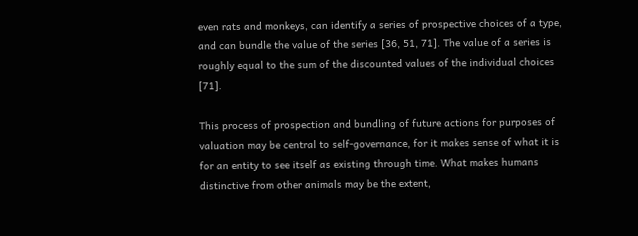even rats and monkeys, can identify a series of prospective choices of a type, and can bundle the value of the series [36, 51, 71]. The value of a series is roughly equal to the sum of the discounted values of the individual choices [71].

This process of prospection and bundling of future actions for purposes of valuation may be central to self-governance, for it makes sense of what it is for an entity to see itself as existing through time. What makes humans distinctive from other animals may be the extent,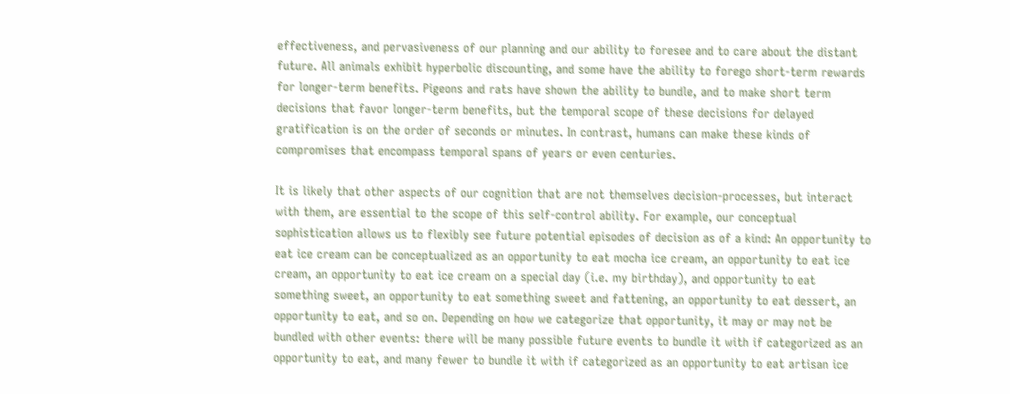effectiveness, and pervasiveness of our planning and our ability to foresee and to care about the distant future. All animals exhibit hyperbolic discounting, and some have the ability to forego short-term rewards for longer-term benefits. Pigeons and rats have shown the ability to bundle, and to make short term decisions that favor longer-term benefits, but the temporal scope of these decisions for delayed gratification is on the order of seconds or minutes. In contrast, humans can make these kinds of compromises that encompass temporal spans of years or even centuries.

It is likely that other aspects of our cognition that are not themselves decision-processes, but interact with them, are essential to the scope of this self-control ability. For example, our conceptual sophistication allows us to flexibly see future potential episodes of decision as of a kind: An opportunity to eat ice cream can be conceptualized as an opportunity to eat mocha ice cream, an opportunity to eat ice cream, an opportunity to eat ice cream on a special day (i.e. my birthday), and opportunity to eat something sweet, an opportunity to eat something sweet and fattening, an opportunity to eat dessert, an opportunity to eat, and so on. Depending on how we categorize that opportunity, it may or may not be bundled with other events: there will be many possible future events to bundle it with if categorized as an opportunity to eat, and many fewer to bundle it with if categorized as an opportunity to eat artisan ice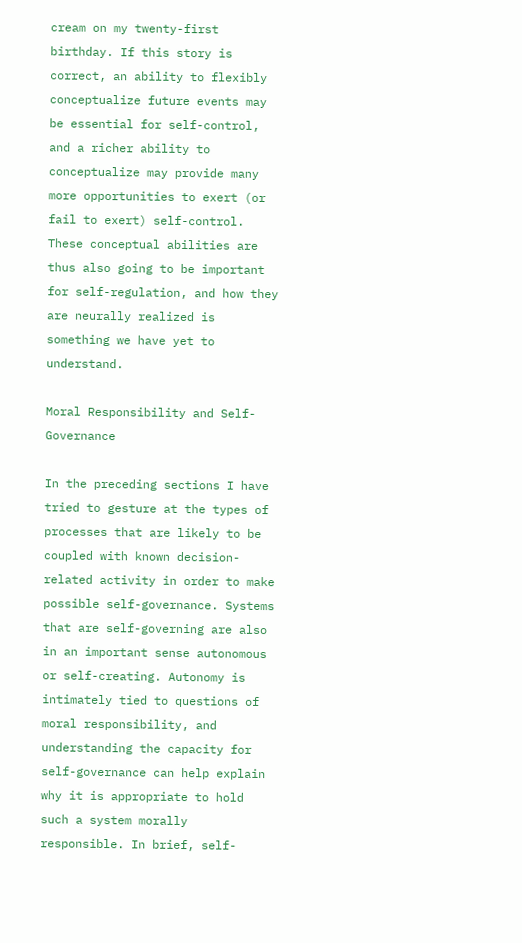cream on my twenty-first birthday. If this story is correct, an ability to flexibly conceptualize future events may be essential for self-control, and a richer ability to conceptualize may provide many more opportunities to exert (or fail to exert) self-control. These conceptual abilities are thus also going to be important for self-regulation, and how they are neurally realized is something we have yet to understand.

Moral Responsibility and Self-Governance

In the preceding sections I have tried to gesture at the types of processes that are likely to be coupled with known decision-related activity in order to make possible self-governance. Systems that are self-governing are also in an important sense autonomous or self-creating. Autonomy is intimately tied to questions of moral responsibility, and understanding the capacity for self-governance can help explain why it is appropriate to hold such a system morally responsible. In brief, self-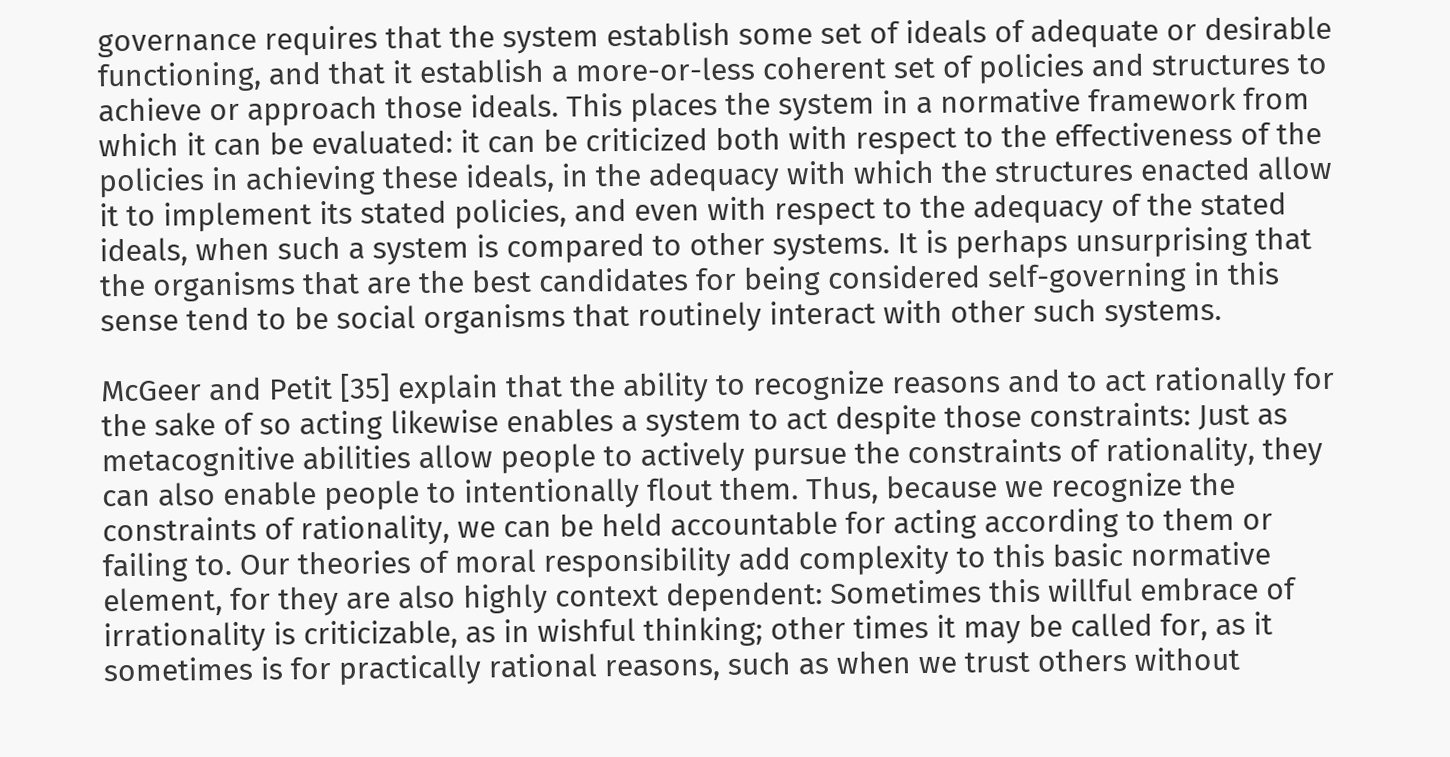governance requires that the system establish some set of ideals of adequate or desirable functioning, and that it establish a more-or-less coherent set of policies and structures to achieve or approach those ideals. This places the system in a normative framework from which it can be evaluated: it can be criticized both with respect to the effectiveness of the policies in achieving these ideals, in the adequacy with which the structures enacted allow it to implement its stated policies, and even with respect to the adequacy of the stated ideals, when such a system is compared to other systems. It is perhaps unsurprising that the organisms that are the best candidates for being considered self-governing in this sense tend to be social organisms that routinely interact with other such systems.

McGeer and Petit [35] explain that the ability to recognize reasons and to act rationally for the sake of so acting likewise enables a system to act despite those constraints: Just as metacognitive abilities allow people to actively pursue the constraints of rationality, they can also enable people to intentionally flout them. Thus, because we recognize the constraints of rationality, we can be held accountable for acting according to them or failing to. Our theories of moral responsibility add complexity to this basic normative element, for they are also highly context dependent: Sometimes this willful embrace of irrationality is criticizable, as in wishful thinking; other times it may be called for, as it sometimes is for practically rational reasons, such as when we trust others without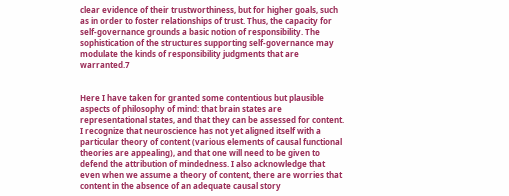clear evidence of their trustworthiness, but for higher goals, such as in order to foster relationships of trust. Thus, the capacity for self-governance grounds a basic notion of responsibility. The sophistication of the structures supporting self-governance may modulate the kinds of responsibility judgments that are warranted.7


Here I have taken for granted some contentious but plausible aspects of philosophy of mind: that brain states are representational states, and that they can be assessed for content. I recognize that neuroscience has not yet aligned itself with a particular theory of content (various elements of causal functional theories are appealing), and that one will need to be given to defend the attribution of mindedness. I also acknowledge that even when we assume a theory of content, there are worries that content in the absence of an adequate causal story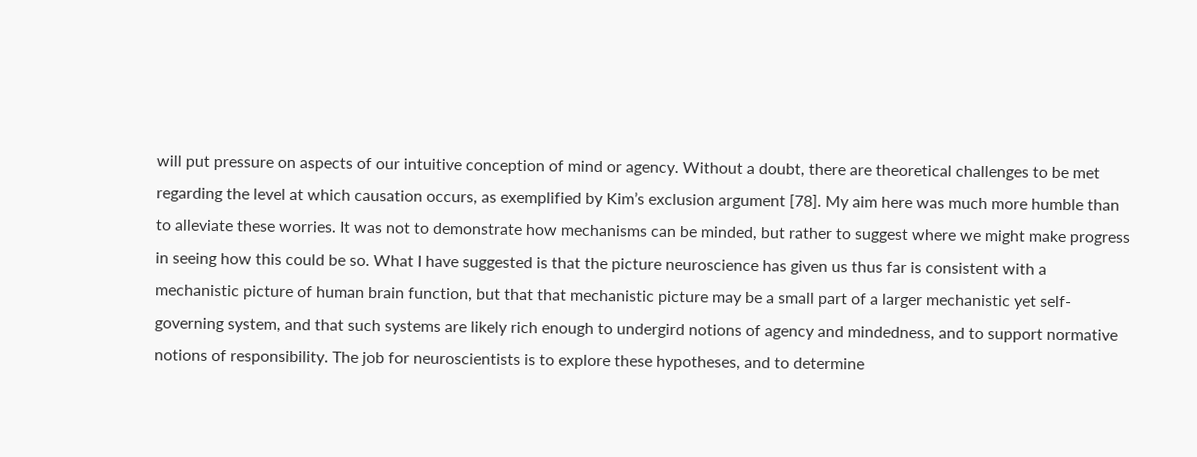will put pressure on aspects of our intuitive conception of mind or agency. Without a doubt, there are theoretical challenges to be met regarding the level at which causation occurs, as exemplified by Kim’s exclusion argument [78]. My aim here was much more humble than to alleviate these worries. It was not to demonstrate how mechanisms can be minded, but rather to suggest where we might make progress in seeing how this could be so. What I have suggested is that the picture neuroscience has given us thus far is consistent with a mechanistic picture of human brain function, but that that mechanistic picture may be a small part of a larger mechanistic yet self-governing system, and that such systems are likely rich enough to undergird notions of agency and mindedness, and to support normative notions of responsibility. The job for neuroscientists is to explore these hypotheses, and to determine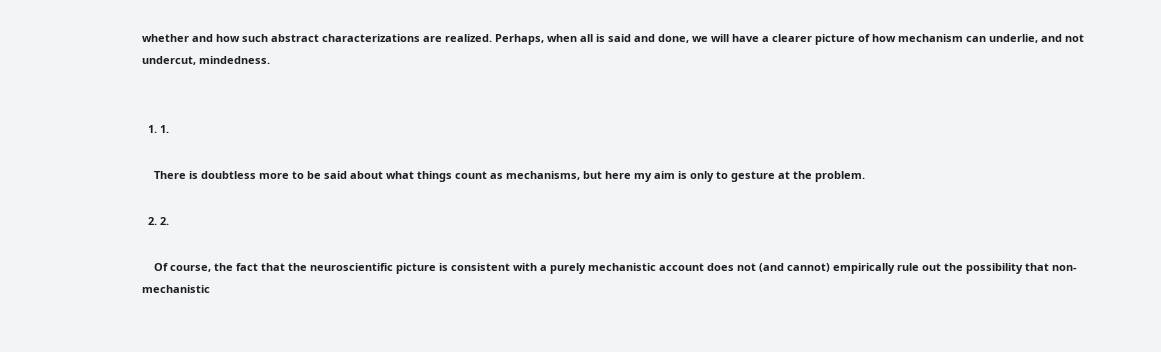whether and how such abstract characterizations are realized. Perhaps, when all is said and done, we will have a clearer picture of how mechanism can underlie, and not undercut, mindedness.


  1. 1.

    There is doubtless more to be said about what things count as mechanisms, but here my aim is only to gesture at the problem.

  2. 2.

    Of course, the fact that the neuroscientific picture is consistent with a purely mechanistic account does not (and cannot) empirically rule out the possibility that non-mechanistic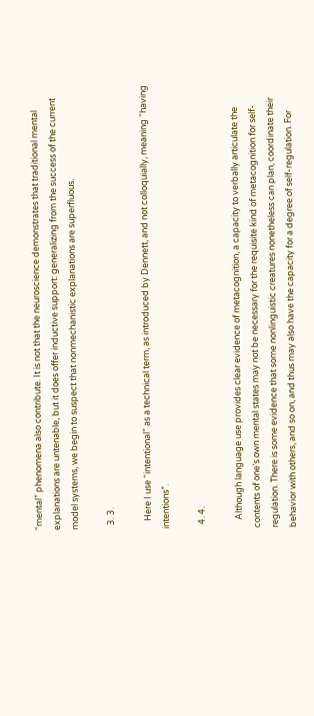“mental” phenomena also contribute. It is not that the neuroscience demonstrates that traditional mental explanations are untenable, but it does offer inductive support: generalizing from the success of the current model systems, we begin to suspect that nonmechanistic explanations are superfluous.

  3. 3.

    Here I use “intentional” as a technical term, as introduced by Dennett, and not colloquially, meaning “having intentions”.

  4. 4.

    Although language use provides clear evidence of metacognition, a capacity to verbally articulate the contents of one’s own mental states may not be necessary for the requisite kind of metacognition for self-regulation. There is some evidence that some nonlinguistic creatures nonetheless can plan, coordinate their behavior with others, and so on, and thus may also have the capacity for a degree of self-regulation. For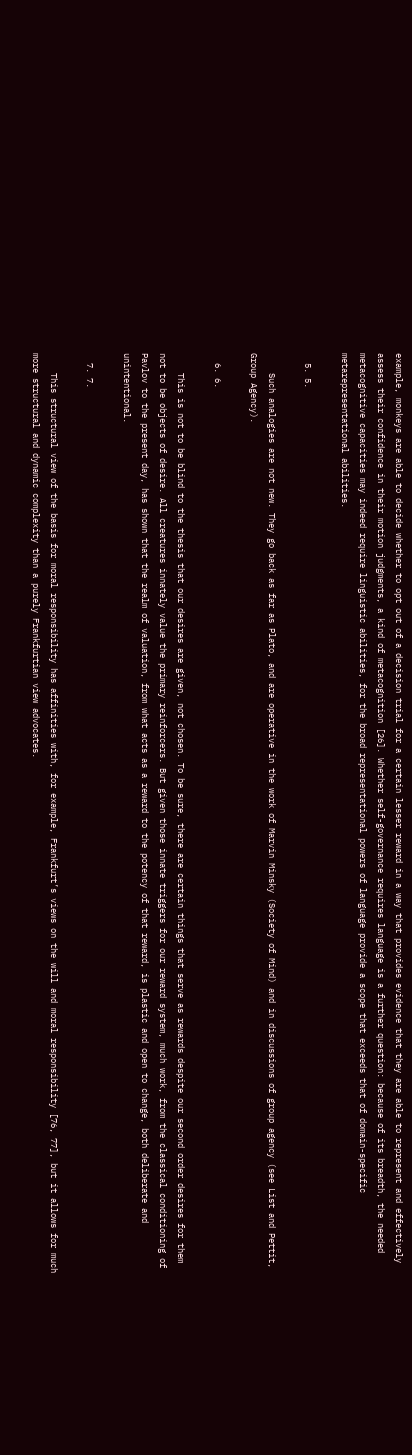example, monkeys are able to decide whether to opt out of a decision trial for a certain lesser reward in a way that provides evidence that they are able to represent and effectively assess their confidence in their motion judgments, a kind of metacognition [26]. Whether self-governance requires language is a further question: because of its breadth, the needed metacognitive capacities may indeed require linguistic abilities, for the broad representational powers of language provide a scope that exceeds that of domain-specific metarepresentational abilities.

  5. 5.

    Such analogies are not new. They go back as far as Plato, and are operative in the work of Marvin Minsky (Society of Mind) and in discussions of group agency (see List and Pettit, Group Agency).

  6. 6.

    This is not to be blind to the thesis that our desires are given, not chosen. To be sure, there are certain things that serve as rewards despite our second order desires for them not to be objects of desire. All creatures innately value the primary reinforcers. But given those innate triggers for our reward system, much work, from the classical conditioning of Pavlov to the present day, has shown that the realm of valuation, from what acts as a reward to the potency of that reward, is plastic and open to change, both deliberate and unintentional.

  7. 7.

    This structural view of the basis for moral responsibility has affinities with, for example, Frankfurt’s views on the will and moral responsibility [76, 77], but it allows for much more structural and dynamic complexity than a purely Frankfurtian view advocates.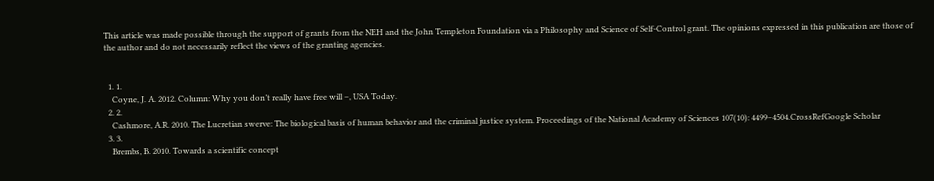This article was made possible through the support of grants from the NEH and the John Templeton Foundation via a Philosophy and Science of Self-Control grant. The opinions expressed in this publication are those of the author and do not necessarily reflect the views of the granting agencies.


  1. 1.
    Coyne, J. A. 2012. Column: Why you don’t really have free will –, USA Today.
  2. 2.
    Cashmore, A.R. 2010. The Lucretian swerve: The biological basis of human behavior and the criminal justice system. Proceedings of the National Academy of Sciences 107(10): 4499–4504.CrossRefGoogle Scholar
  3. 3.
    Brembs, B. 2010. Towards a scientific concept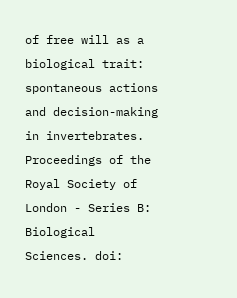of free will as a biological trait: spontaneous actions and decision-making in invertebrates. Proceedings of the Royal Society of London - Series B: Biological Sciences. doi: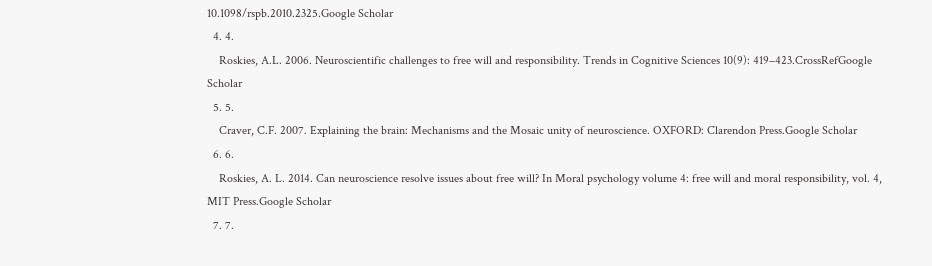10.1098/rspb.2010.2325.Google Scholar
  4. 4.
    Roskies, A.L. 2006. Neuroscientific challenges to free will and responsibility. Trends in Cognitive Sciences 10(9): 419–423.CrossRefGoogle Scholar
  5. 5.
    Craver, C.F. 2007. Explaining the brain: Mechanisms and the Mosaic unity of neuroscience. OXFORD: Clarendon Press.Google Scholar
  6. 6.
    Roskies, A. L. 2014. Can neuroscience resolve issues about free will? In Moral psychology volume 4: free will and moral responsibility, vol. 4, MIT Press.Google Scholar
  7. 7.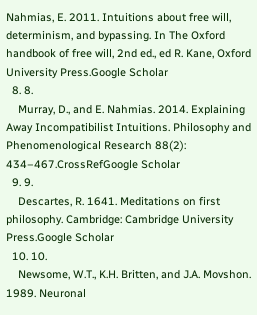Nahmias, E. 2011. Intuitions about free will, determinism, and bypassing. In The Oxford handbook of free will, 2nd ed., ed R. Kane, Oxford University Press.Google Scholar
  8. 8.
    Murray, D., and E. Nahmias. 2014. Explaining Away Incompatibilist Intuitions. Philosophy and Phenomenological Research 88(2): 434–467.CrossRefGoogle Scholar
  9. 9.
    Descartes, R. 1641. Meditations on first philosophy. Cambridge: Cambridge University Press.Google Scholar
  10. 10.
    Newsome, W.T., K.H. Britten, and J.A. Movshon. 1989. Neuronal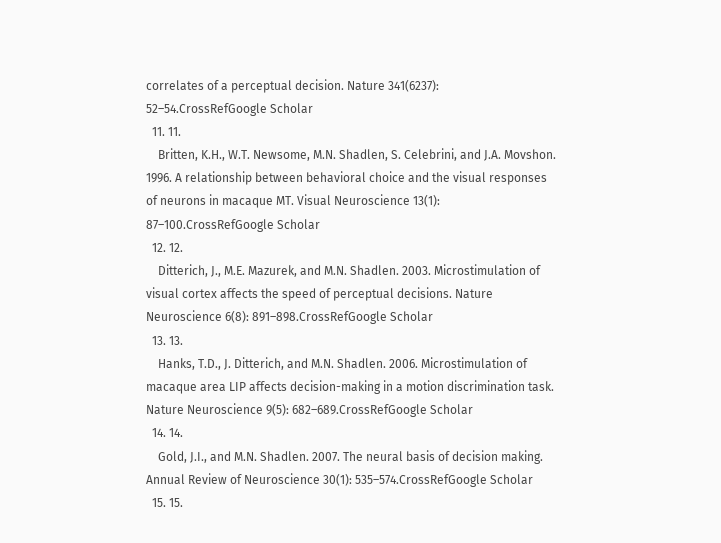correlates of a perceptual decision. Nature 341(6237): 52–54.CrossRefGoogle Scholar
  11. 11.
    Britten, K.H., W.T. Newsome, M.N. Shadlen, S. Celebrini, and J.A. Movshon. 1996. A relationship between behavioral choice and the visual responses of neurons in macaque MT. Visual Neuroscience 13(1): 87–100.CrossRefGoogle Scholar
  12. 12.
    Ditterich, J., M.E. Mazurek, and M.N. Shadlen. 2003. Microstimulation of visual cortex affects the speed of perceptual decisions. Nature Neuroscience 6(8): 891–898.CrossRefGoogle Scholar
  13. 13.
    Hanks, T.D., J. Ditterich, and M.N. Shadlen. 2006. Microstimulation of macaque area LIP affects decision-making in a motion discrimination task. Nature Neuroscience 9(5): 682–689.CrossRefGoogle Scholar
  14. 14.
    Gold, J.I., and M.N. Shadlen. 2007. The neural basis of decision making. Annual Review of Neuroscience 30(1): 535–574.CrossRefGoogle Scholar
  15. 15.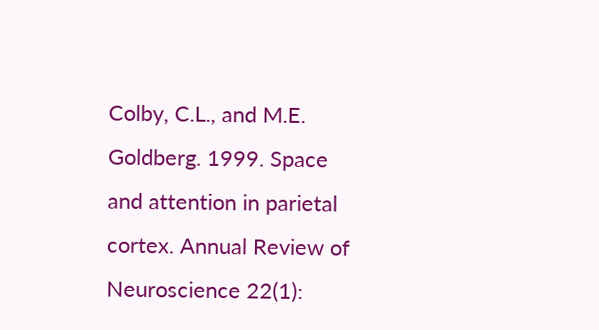Colby, C.L., and M.E. Goldberg. 1999. Space and attention in parietal cortex. Annual Review of Neuroscience 22(1):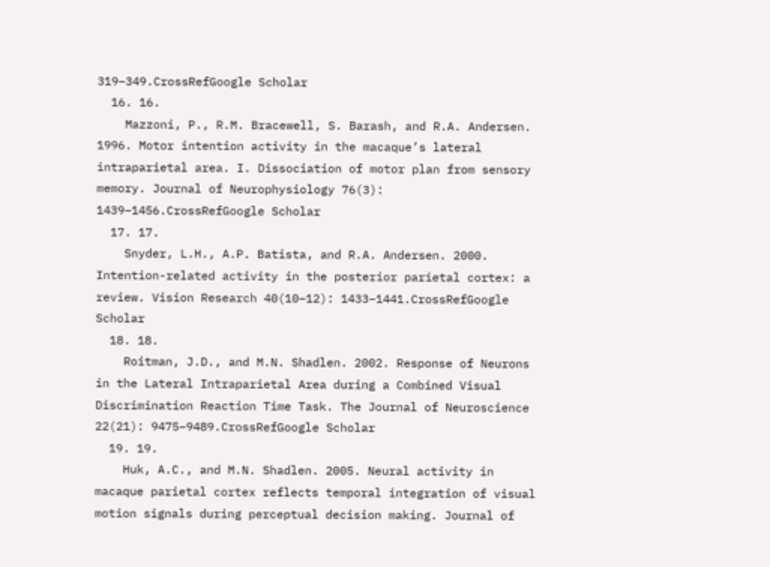319–349.CrossRefGoogle Scholar
  16. 16.
    Mazzoni, P., R.M. Bracewell, S. Barash, and R.A. Andersen. 1996. Motor intention activity in the macaque’s lateral intraparietal area. I. Dissociation of motor plan from sensory memory. Journal of Neurophysiology 76(3): 1439–1456.CrossRefGoogle Scholar
  17. 17.
    Snyder, L.H., A.P. Batista, and R.A. Andersen. 2000. Intention-related activity in the posterior parietal cortex: a review. Vision Research 40(10–12): 1433–1441.CrossRefGoogle Scholar
  18. 18.
    Roitman, J.D., and M.N. Shadlen. 2002. Response of Neurons in the Lateral Intraparietal Area during a Combined Visual Discrimination Reaction Time Task. The Journal of Neuroscience 22(21): 9475–9489.CrossRefGoogle Scholar
  19. 19.
    Huk, A.C., and M.N. Shadlen. 2005. Neural activity in macaque parietal cortex reflects temporal integration of visual motion signals during perceptual decision making. Journal of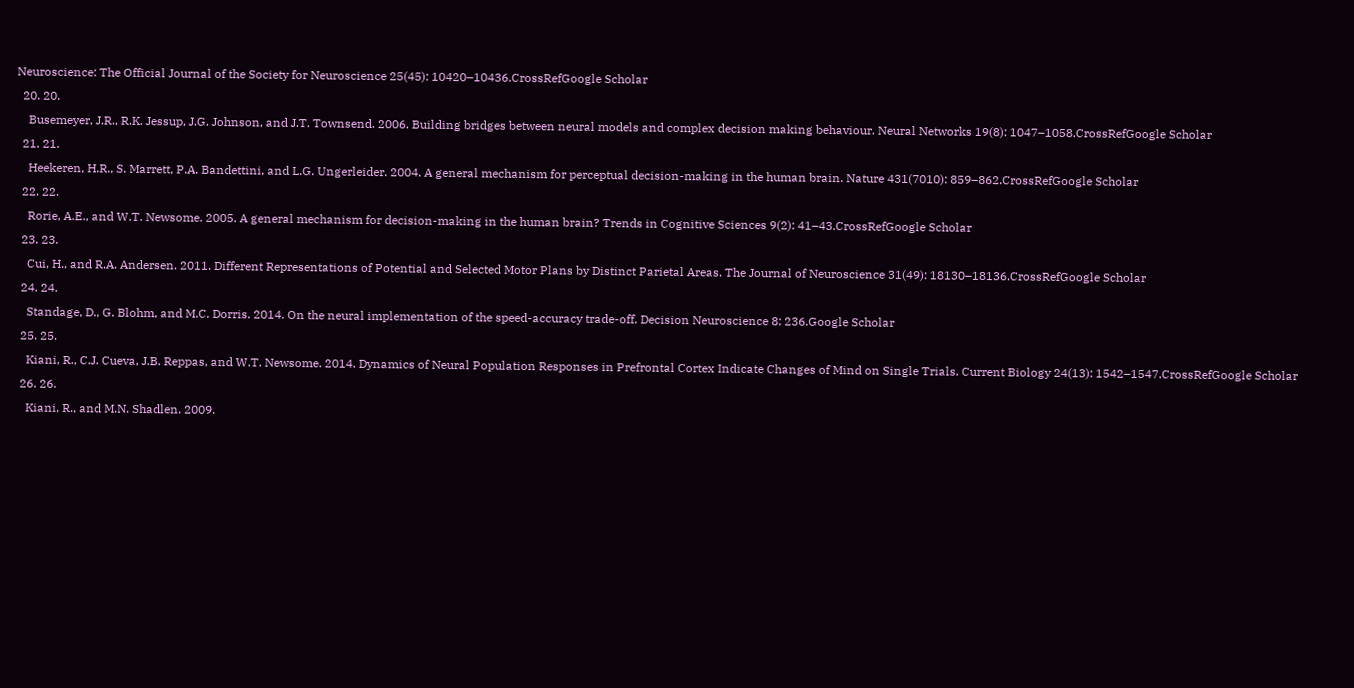Neuroscience: The Official Journal of the Society for Neuroscience 25(45): 10420–10436.CrossRefGoogle Scholar
  20. 20.
    Busemeyer, J.R., R.K. Jessup, J.G. Johnson, and J.T. Townsend. 2006. Building bridges between neural models and complex decision making behaviour. Neural Networks 19(8): 1047–1058.CrossRefGoogle Scholar
  21. 21.
    Heekeren, H.R., S. Marrett, P.A. Bandettini, and L.G. Ungerleider. 2004. A general mechanism for perceptual decision-making in the human brain. Nature 431(7010): 859–862.CrossRefGoogle Scholar
  22. 22.
    Rorie, A.E., and W.T. Newsome. 2005. A general mechanism for decision-making in the human brain? Trends in Cognitive Sciences 9(2): 41–43.CrossRefGoogle Scholar
  23. 23.
    Cui, H., and R.A. Andersen. 2011. Different Representations of Potential and Selected Motor Plans by Distinct Parietal Areas. The Journal of Neuroscience 31(49): 18130–18136.CrossRefGoogle Scholar
  24. 24.
    Standage, D., G. Blohm, and M.C. Dorris. 2014. On the neural implementation of the speed-accuracy trade-off. Decision Neuroscience 8: 236.Google Scholar
  25. 25.
    Kiani, R., C.J. Cueva, J.B. Reppas, and W.T. Newsome. 2014. Dynamics of Neural Population Responses in Prefrontal Cortex Indicate Changes of Mind on Single Trials. Current Biology 24(13): 1542–1547.CrossRefGoogle Scholar
  26. 26.
    Kiani, R., and M.N. Shadlen. 2009.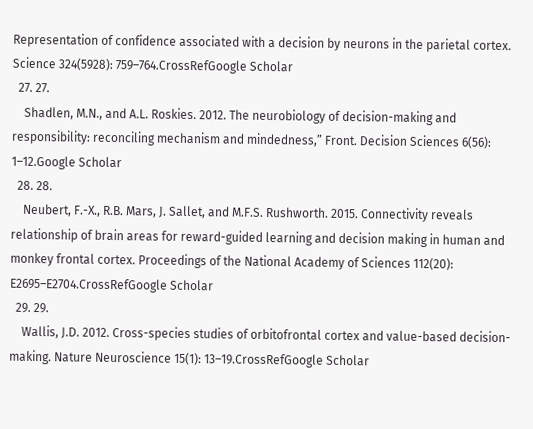Representation of confidence associated with a decision by neurons in the parietal cortex. Science 324(5928): 759–764.CrossRefGoogle Scholar
  27. 27.
    Shadlen, M.N., and A.L. Roskies. 2012. The neurobiology of decision-making and responsibility: reconciling mechanism and mindedness,” Front. Decision Sciences 6(56): 1–12.Google Scholar
  28. 28.
    Neubert, F.-X., R.B. Mars, J. Sallet, and M.F.S. Rushworth. 2015. Connectivity reveals relationship of brain areas for reward-guided learning and decision making in human and monkey frontal cortex. Proceedings of the National Academy of Sciences 112(20): E2695–E2704.CrossRefGoogle Scholar
  29. 29.
    Wallis, J.D. 2012. Cross-species studies of orbitofrontal cortex and value-based decision-making. Nature Neuroscience 15(1): 13–19.CrossRefGoogle Scholar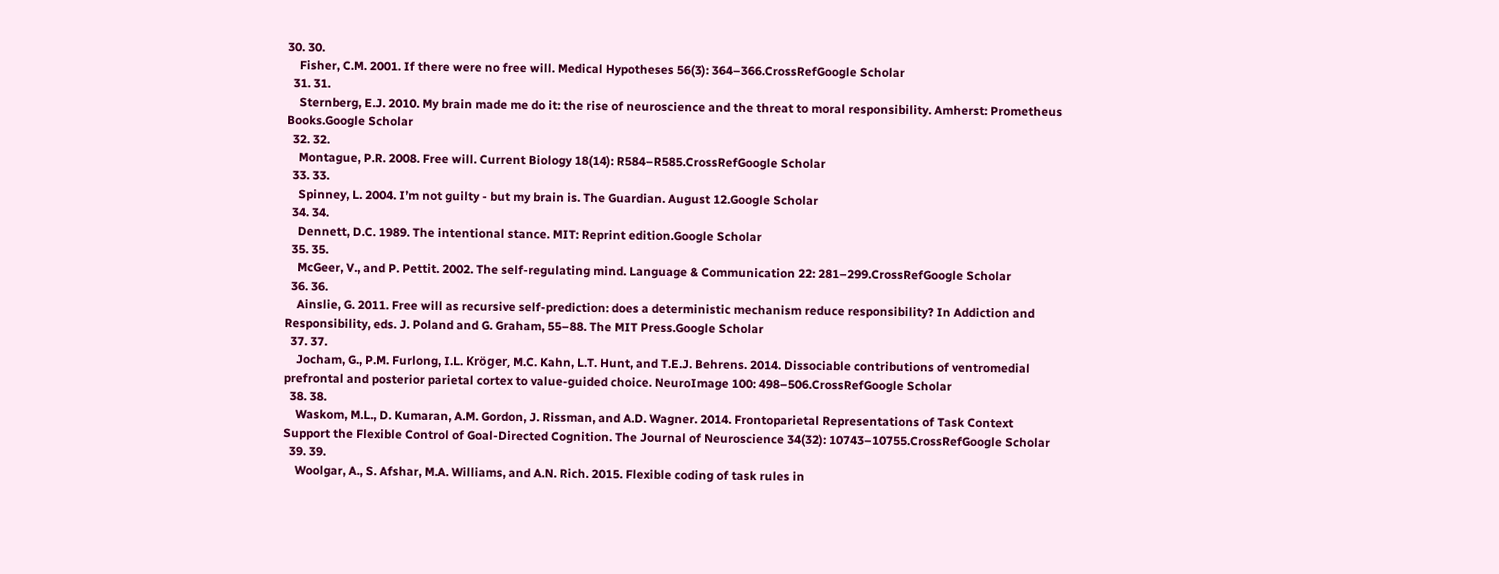30. 30.
    Fisher, C.M. 2001. If there were no free will. Medical Hypotheses 56(3): 364–366.CrossRefGoogle Scholar
  31. 31.
    Sternberg, E.J. 2010. My brain made me do it: the rise of neuroscience and the threat to moral responsibility. Amherst: Prometheus Books.Google Scholar
  32. 32.
    Montague, P.R. 2008. Free will. Current Biology 18(14): R584–R585.CrossRefGoogle Scholar
  33. 33.
    Spinney, L. 2004. I’m not guilty - but my brain is. The Guardian. August 12.Google Scholar
  34. 34.
    Dennett, D.C. 1989. The intentional stance. MIT: Reprint edition.Google Scholar
  35. 35.
    McGeer, V., and P. Pettit. 2002. The self-regulating mind. Language & Communication 22: 281–299.CrossRefGoogle Scholar
  36. 36.
    Ainslie, G. 2011. Free will as recursive self-prediction: does a deterministic mechanism reduce responsibility? In Addiction and Responsibility, eds. J. Poland and G. Graham, 55–88. The MIT Press.Google Scholar
  37. 37.
    Jocham, G., P.M. Furlong, I.L. Kröger, M.C. Kahn, L.T. Hunt, and T.E.J. Behrens. 2014. Dissociable contributions of ventromedial prefrontal and posterior parietal cortex to value-guided choice. NeuroImage 100: 498–506.CrossRefGoogle Scholar
  38. 38.
    Waskom, M.L., D. Kumaran, A.M. Gordon, J. Rissman, and A.D. Wagner. 2014. Frontoparietal Representations of Task Context Support the Flexible Control of Goal-Directed Cognition. The Journal of Neuroscience 34(32): 10743–10755.CrossRefGoogle Scholar
  39. 39.
    Woolgar, A., S. Afshar, M.A. Williams, and A.N. Rich. 2015. Flexible coding of task rules in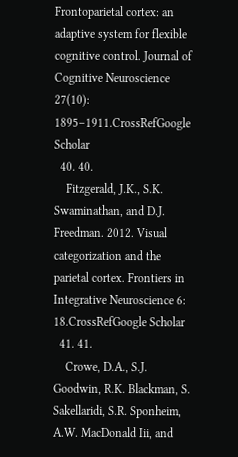Frontoparietal cortex: an adaptive system for flexible cognitive control. Journal of Cognitive Neuroscience 27(10): 1895–1911.CrossRefGoogle Scholar
  40. 40.
    Fitzgerald, J.K., S.K. Swaminathan, and D.J. Freedman. 2012. Visual categorization and the parietal cortex. Frontiers in Integrative Neuroscience 6: 18.CrossRefGoogle Scholar
  41. 41.
    Crowe, D.A., S.J. Goodwin, R.K. Blackman, S. Sakellaridi, S.R. Sponheim, A.W. MacDonald Iii, and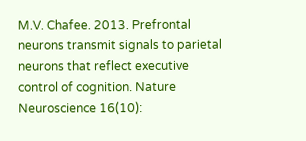M.V. Chafee. 2013. Prefrontal neurons transmit signals to parietal neurons that reflect executive control of cognition. Nature Neuroscience 16(10):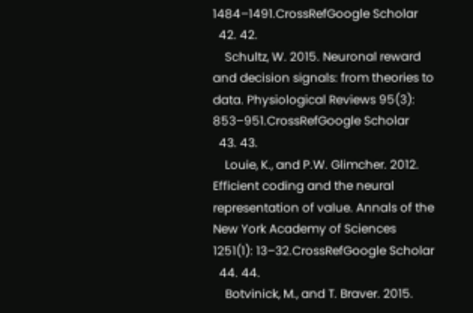1484–1491.CrossRefGoogle Scholar
  42. 42.
    Schultz, W. 2015. Neuronal reward and decision signals: from theories to data. Physiological Reviews 95(3): 853–951.CrossRefGoogle Scholar
  43. 43.
    Louie, K., and P.W. Glimcher. 2012. Efficient coding and the neural representation of value. Annals of the New York Academy of Sciences 1251(1): 13–32.CrossRefGoogle Scholar
  44. 44.
    Botvinick, M., and T. Braver. 2015.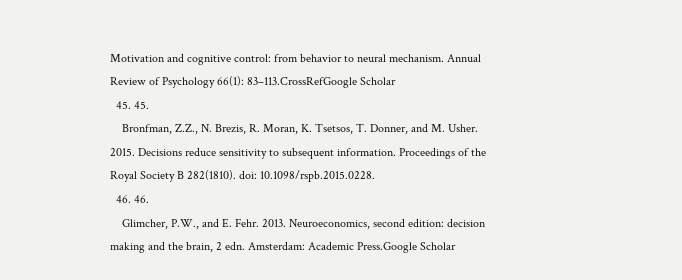Motivation and cognitive control: from behavior to neural mechanism. Annual Review of Psychology 66(1): 83–113.CrossRefGoogle Scholar
  45. 45.
    Bronfman, Z.Z., N. Brezis, R. Moran, K. Tsetsos, T. Donner, and M. Usher. 2015. Decisions reduce sensitivity to subsequent information. Proceedings of the Royal Society B 282(1810). doi: 10.1098/rspb.2015.0228.
  46. 46.
    Glimcher, P.W., and E. Fehr. 2013. Neuroeconomics, second edition: decision making and the brain, 2 edn. Amsterdam: Academic Press.Google Scholar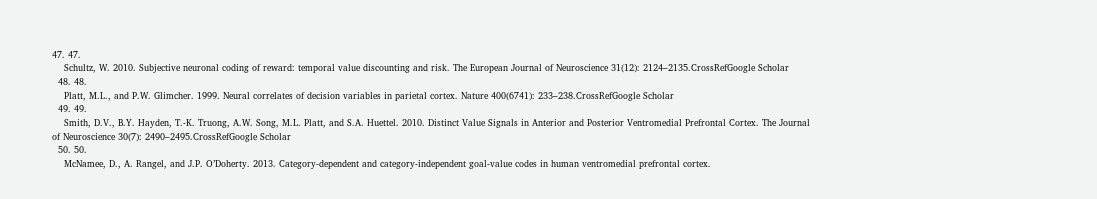47. 47.
    Schultz, W. 2010. Subjective neuronal coding of reward: temporal value discounting and risk. The European Journal of Neuroscience 31(12): 2124–2135.CrossRefGoogle Scholar
  48. 48.
    Platt, M.L., and P.W. Glimcher. 1999. Neural correlates of decision variables in parietal cortex. Nature 400(6741): 233–238.CrossRefGoogle Scholar
  49. 49.
    Smith, D.V., B.Y. Hayden, T.-K. Truong, A.W. Song, M.L. Platt, and S.A. Huettel. 2010. Distinct Value Signals in Anterior and Posterior Ventromedial Prefrontal Cortex. The Journal of Neuroscience 30(7): 2490–2495.CrossRefGoogle Scholar
  50. 50.
    McNamee, D., A. Rangel, and J.P. O’Doherty. 2013. Category-dependent and category-independent goal-value codes in human ventromedial prefrontal cortex.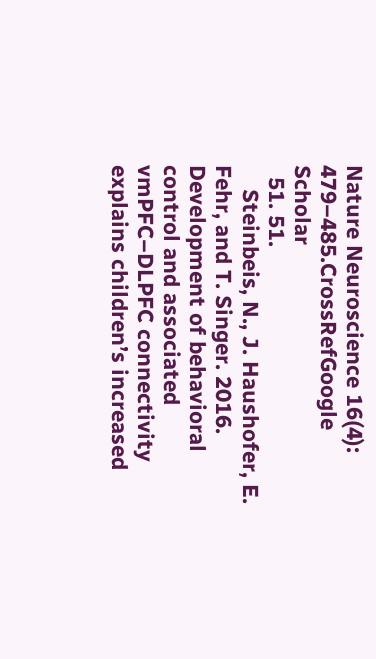Nature Neuroscience 16(4): 479–485.CrossRefGoogle Scholar
  51. 51.
    Steinbeis, N., J. Haushofer, E. Fehr, and T. Singer. 2016. Development of behavioral control and associated vmPFC–DLPFC connectivity explains children’s increased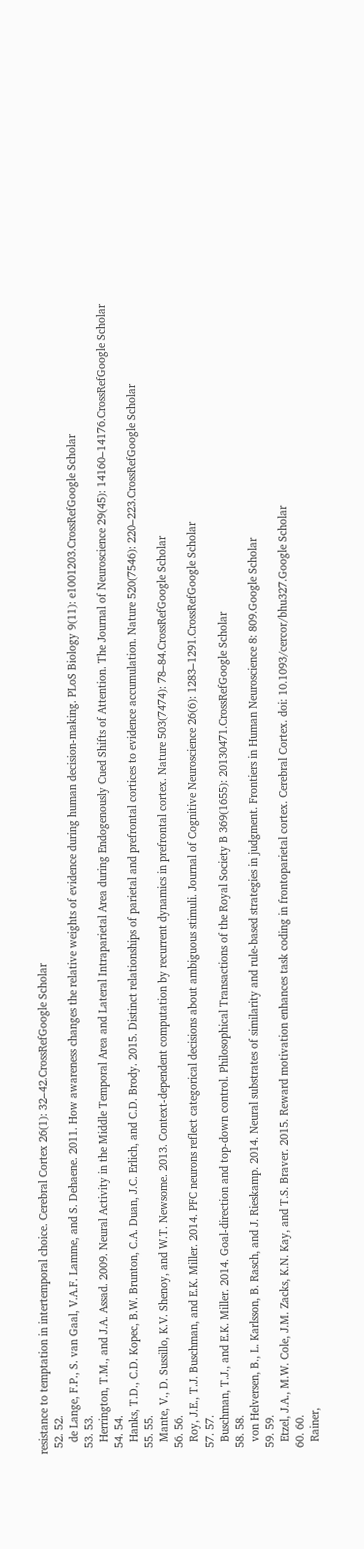resistance to temptation in intertemporal choice. Cerebral Cortex 26(1): 32–42.CrossRefGoogle Scholar
  52. 52.
    de Lange, F.P., S. van Gaal, V.A.F. Lamme, and S. Dehaene. 2011. How awareness changes the relative weights of evidence during human decision-making. PLoS Biology 9(11): e1001203.CrossRefGoogle Scholar
  53. 53.
    Herrington, T.M., and J.A. Assad. 2009. Neural Activity in the Middle Temporal Area and Lateral Intraparietal Area during Endogenously Cued Shifts of Attention. The Journal of Neuroscience 29(45): 14160–14176.CrossRefGoogle Scholar
  54. 54.
    Hanks, T.D., C.D. Kopec, B.W. Brunton, C.A. Duan, J.C. Erlich, and C.D. Brody. 2015. Distinct relationships of parietal and prefrontal cortices to evidence accumulation. Nature 520(7546): 220–223.CrossRefGoogle Scholar
  55. 55.
    Mante, V., D. Sussillo, K.V. Shenoy, and W.T. Newsome. 2013. Context-dependent computation by recurrent dynamics in prefrontal cortex. Nature 503(7474): 78–84.CrossRefGoogle Scholar
  56. 56.
    Roy, J.E., T.J. Buschman, and E.K. Miller. 2014. PFC neurons reflect categorical decisions about ambiguous stimuli. Journal of Cognitive Neuroscience 26(6): 1283–1291.CrossRefGoogle Scholar
  57. 57.
    Buschman, T.J., and E.K. Miller. 2014. Goal-direction and top-down control. Philosophical Transactions of the Royal Society B 369(1655): 20130471.CrossRefGoogle Scholar
  58. 58.
    von Helversen, B., L. Karlsson, B. Rasch, and J. Rieskamp. 2014. Neural substrates of similarity and rule-based strategies in judgment. Frontiers in Human Neuroscience 8: 809.Google Scholar
  59. 59.
    Etzel, J.A., M.W. Cole, J.M. Zacks, K.N. Kay, and T.S. Braver. 2015. Reward motivation enhances task coding in frontoparietal cortex. Cerebral Cortex. doi: 10.1093/cercor/bhu327.Google Scholar
  60. 60.
    Rainer,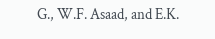G., W.F. Asaad, and E.K.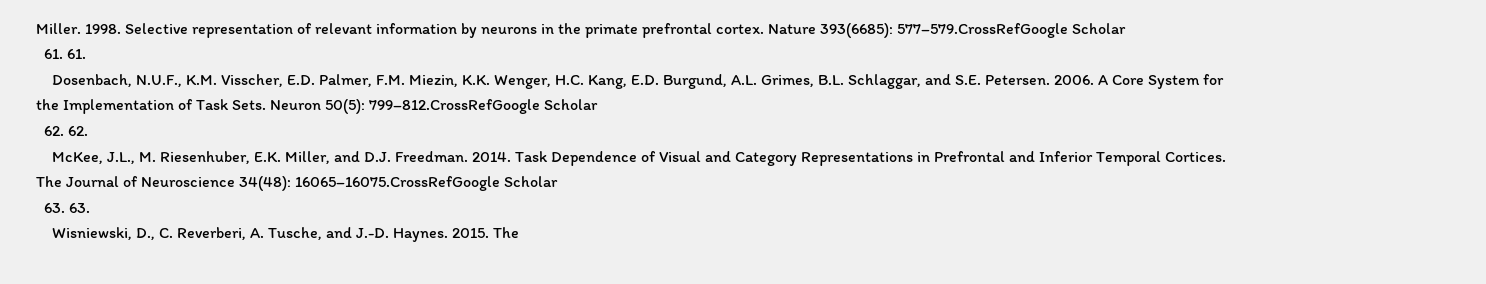Miller. 1998. Selective representation of relevant information by neurons in the primate prefrontal cortex. Nature 393(6685): 577–579.CrossRefGoogle Scholar
  61. 61.
    Dosenbach, N.U.F., K.M. Visscher, E.D. Palmer, F.M. Miezin, K.K. Wenger, H.C. Kang, E.D. Burgund, A.L. Grimes, B.L. Schlaggar, and S.E. Petersen. 2006. A Core System for the Implementation of Task Sets. Neuron 50(5): 799–812.CrossRefGoogle Scholar
  62. 62.
    McKee, J.L., M. Riesenhuber, E.K. Miller, and D.J. Freedman. 2014. Task Dependence of Visual and Category Representations in Prefrontal and Inferior Temporal Cortices. The Journal of Neuroscience 34(48): 16065–16075.CrossRefGoogle Scholar
  63. 63.
    Wisniewski, D., C. Reverberi, A. Tusche, and J.-D. Haynes. 2015. The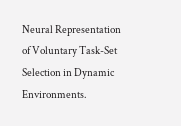Neural Representation of Voluntary Task-Set Selection in Dynamic Environments.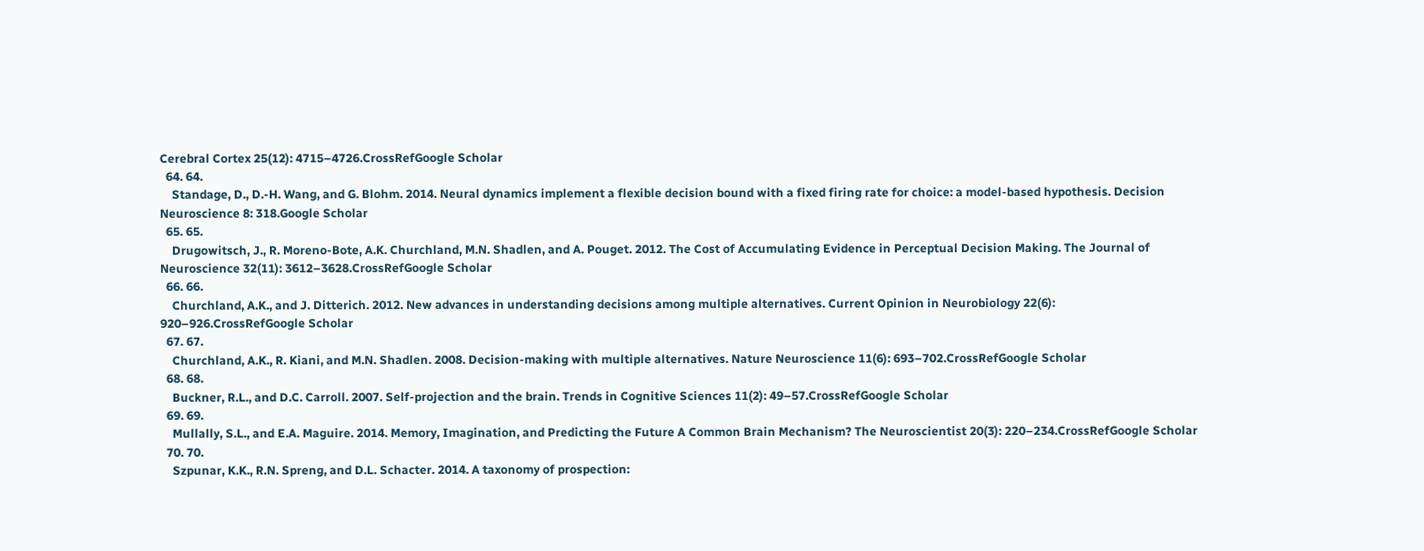Cerebral Cortex 25(12): 4715–4726.CrossRefGoogle Scholar
  64. 64.
    Standage, D., D.-H. Wang, and G. Blohm. 2014. Neural dynamics implement a flexible decision bound with a fixed firing rate for choice: a model-based hypothesis. Decision Neuroscience 8: 318.Google Scholar
  65. 65.
    Drugowitsch, J., R. Moreno-Bote, A.K. Churchland, M.N. Shadlen, and A. Pouget. 2012. The Cost of Accumulating Evidence in Perceptual Decision Making. The Journal of Neuroscience 32(11): 3612–3628.CrossRefGoogle Scholar
  66. 66.
    Churchland, A.K., and J. Ditterich. 2012. New advances in understanding decisions among multiple alternatives. Current Opinion in Neurobiology 22(6): 920–926.CrossRefGoogle Scholar
  67. 67.
    Churchland, A.K., R. Kiani, and M.N. Shadlen. 2008. Decision-making with multiple alternatives. Nature Neuroscience 11(6): 693–702.CrossRefGoogle Scholar
  68. 68.
    Buckner, R.L., and D.C. Carroll. 2007. Self-projection and the brain. Trends in Cognitive Sciences 11(2): 49–57.CrossRefGoogle Scholar
  69. 69.
    Mullally, S.L., and E.A. Maguire. 2014. Memory, Imagination, and Predicting the Future A Common Brain Mechanism? The Neuroscientist 20(3): 220–234.CrossRefGoogle Scholar
  70. 70.
    Szpunar, K.K., R.N. Spreng, and D.L. Schacter. 2014. A taxonomy of prospection: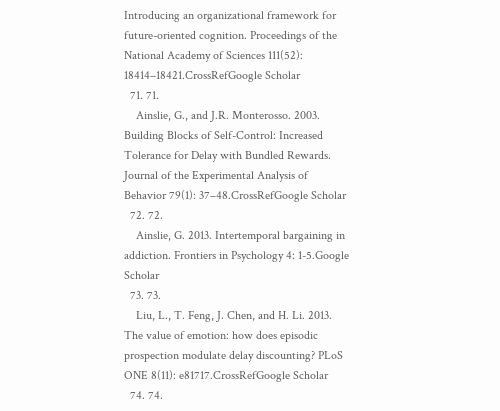Introducing an organizational framework for future-oriented cognition. Proceedings of the National Academy of Sciences 111(52): 18414–18421.CrossRefGoogle Scholar
  71. 71.
    Ainslie, G., and J.R. Monterosso. 2003. Building Blocks of Self-Control: Increased Tolerance for Delay with Bundled Rewards. Journal of the Experimental Analysis of Behavior 79(1): 37–48.CrossRefGoogle Scholar
  72. 72.
    Ainslie, G. 2013. Intertemporal bargaining in addiction. Frontiers in Psychology 4: 1-5.Google Scholar
  73. 73.
    Liu, L., T. Feng, J. Chen, and H. Li. 2013. The value of emotion: how does episodic prospection modulate delay discounting? PLoS ONE 8(11): e81717.CrossRefGoogle Scholar
  74. 74.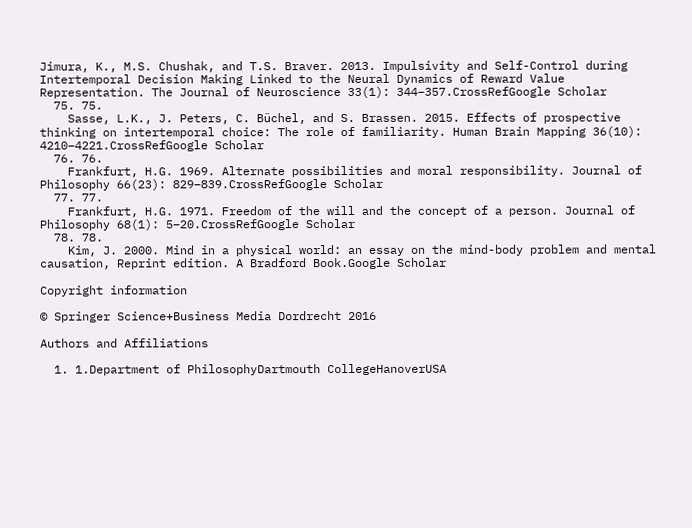Jimura, K., M.S. Chushak, and T.S. Braver. 2013. Impulsivity and Self-Control during Intertemporal Decision Making Linked to the Neural Dynamics of Reward Value Representation. The Journal of Neuroscience 33(1): 344–357.CrossRefGoogle Scholar
  75. 75.
    Sasse, L.K., J. Peters, C. Büchel, and S. Brassen. 2015. Effects of prospective thinking on intertemporal choice: The role of familiarity. Human Brain Mapping 36(10): 4210–4221.CrossRefGoogle Scholar
  76. 76.
    Frankfurt, H.G. 1969. Alternate possibilities and moral responsibility. Journal of Philosophy 66(23): 829–839.CrossRefGoogle Scholar
  77. 77.
    Frankfurt, H.G. 1971. Freedom of the will and the concept of a person. Journal of Philosophy 68(1): 5–20.CrossRefGoogle Scholar
  78. 78.
    Kim, J. 2000. Mind in a physical world: an essay on the mind-body problem and mental causation, Reprint edition. A Bradford Book.Google Scholar

Copyright information

© Springer Science+Business Media Dordrecht 2016

Authors and Affiliations

  1. 1.Department of PhilosophyDartmouth CollegeHanoverUSA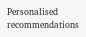Personalised recommendations